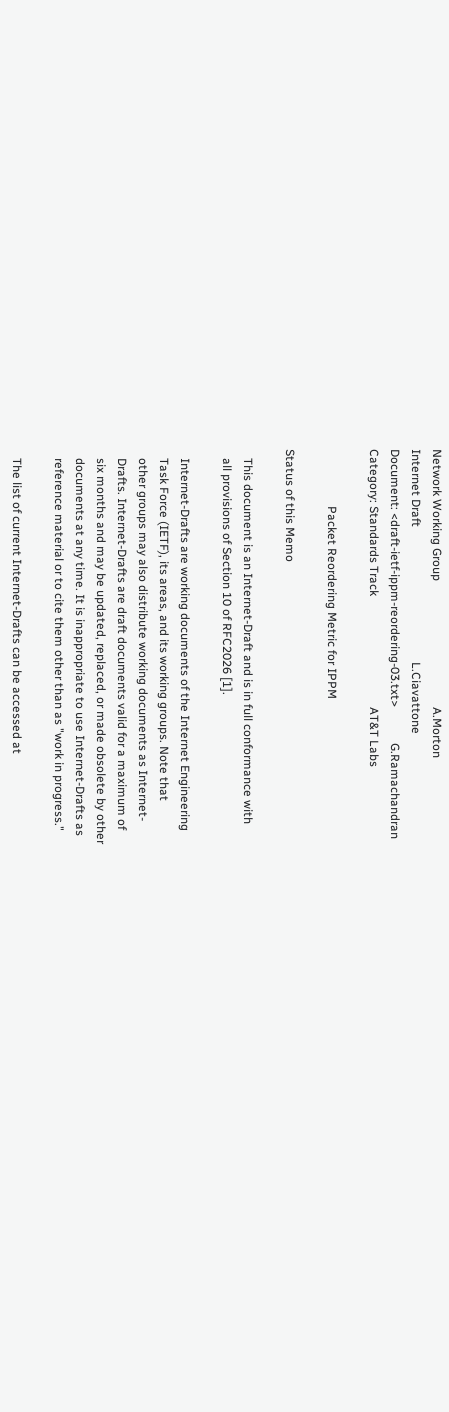Network Working Group                                          A.Morton
Internet Draft                                             L.Ciavattone
Document: <draft-ietf-ippm-reordering-03.txt>            G.Ramachandran
Category: Standards Track                                     AT&T Labs

                   Packet Reordering Metric for IPPM

Status of this Memo

   This document is an Internet-Draft and is in full conformance with
   all provisions of Section 10 of RFC2026 [1].

   Internet-Drafts are working documents of the Internet Engineering
   Task Force (IETF), its areas, and its working groups. Note that
   other groups may also distribute working documents as Internet-
   Drafts. Internet-Drafts are draft documents valid for a maximum of
   six months and may be updated, replaced, or made obsolete by other
   documents at any time. It is inappropriate to use Internet-Drafts as
   reference material or to cite them other than as "work in progress."

   The list of current Internet-Drafts can be accessed at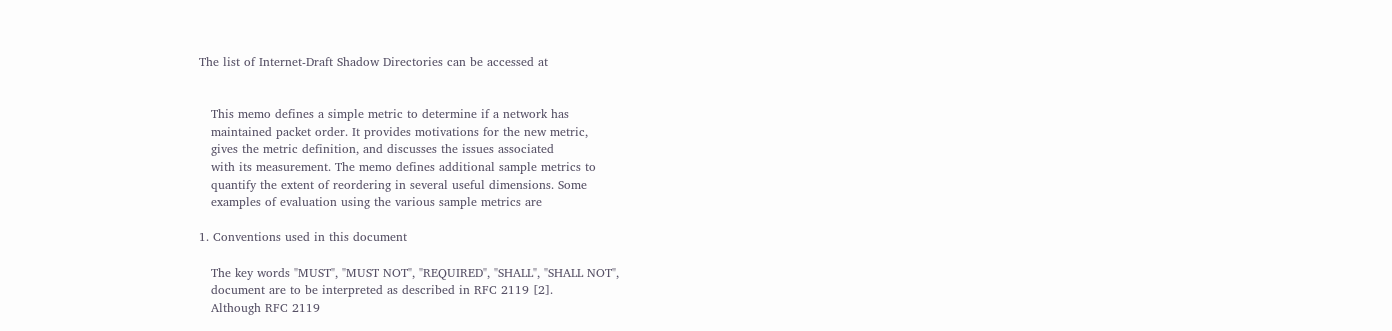The list of Internet-Draft Shadow Directories can be accessed at


   This memo defines a simple metric to determine if a network has
   maintained packet order. It provides motivations for the new metric,
   gives the metric definition, and discusses the issues associated
   with its measurement. The memo defines additional sample metrics to
   quantify the extent of reordering in several useful dimensions. Some
   examples of evaluation using the various sample metrics are

1. Conventions used in this document

   The key words "MUST", "MUST NOT", "REQUIRED", "SHALL", "SHALL NOT",
   document are to be interpreted as described in RFC 2119 [2].
   Although RFC 2119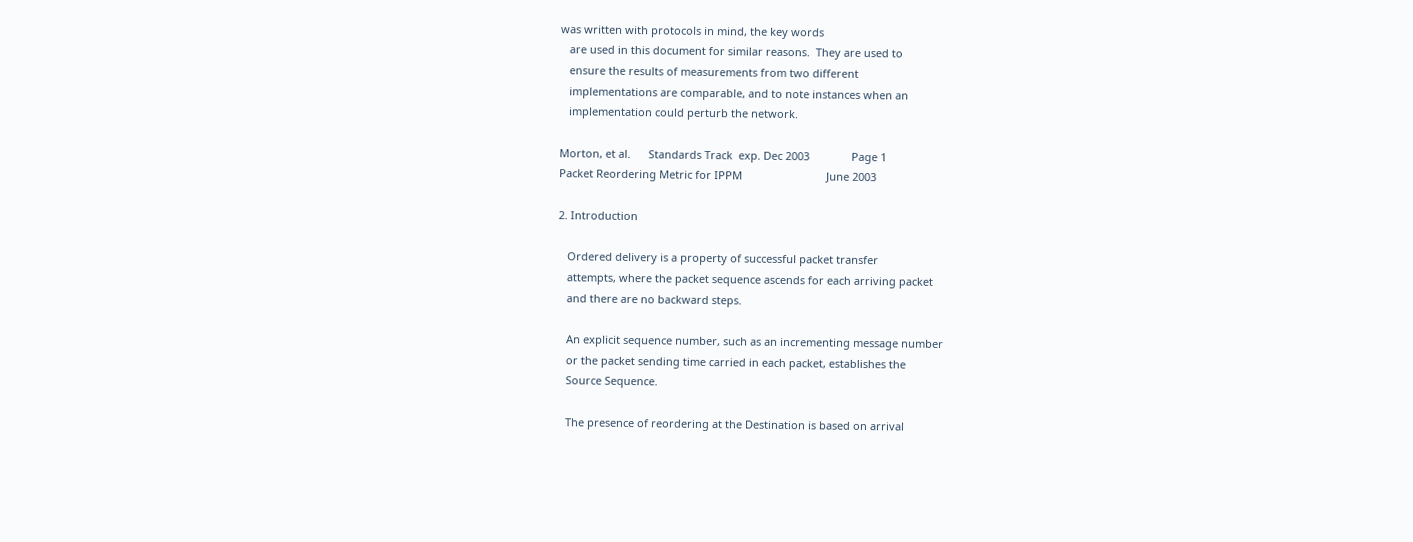was written with protocols in mind, the key words
   are used in this document for similar reasons.  They are used to
   ensure the results of measurements from two different
   implementations are comparable, and to note instances when an
   implementation could perturb the network.

Morton, et al.      Standards Track  exp. Dec 2003              Page 1
Packet Reordering Metric for IPPM                            June 2003

2. Introduction

   Ordered delivery is a property of successful packet transfer
   attempts, where the packet sequence ascends for each arriving packet
   and there are no backward steps.

   An explicit sequence number, such as an incrementing message number
   or the packet sending time carried in each packet, establishes the
   Source Sequence.

   The presence of reordering at the Destination is based on arrival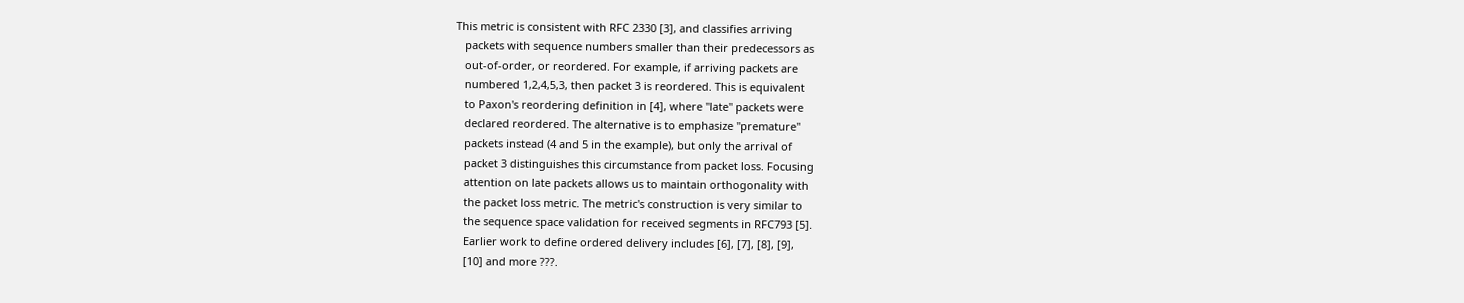This metric is consistent with RFC 2330 [3], and classifies arriving
   packets with sequence numbers smaller than their predecessors as
   out-of-order, or reordered. For example, if arriving packets are
   numbered 1,2,4,5,3, then packet 3 is reordered. This is equivalent
   to Paxon's reordering definition in [4], where "late" packets were
   declared reordered. The alternative is to emphasize "premature"
   packets instead (4 and 5 in the example), but only the arrival of
   packet 3 distinguishes this circumstance from packet loss. Focusing
   attention on late packets allows us to maintain orthogonality with
   the packet loss metric. The metric's construction is very similar to
   the sequence space validation for received segments in RFC793 [5].
   Earlier work to define ordered delivery includes [6], [7], [8], [9],
   [10] and more ???.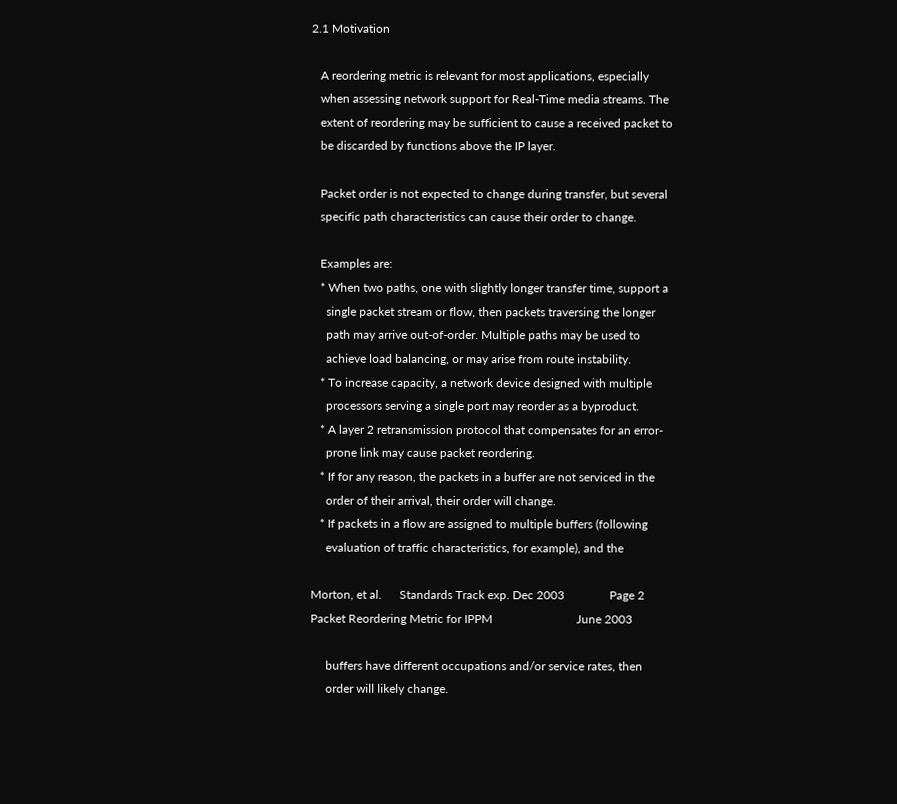2.1 Motivation

   A reordering metric is relevant for most applications, especially
   when assessing network support for Real-Time media streams. The
   extent of reordering may be sufficient to cause a received packet to
   be discarded by functions above the IP layer.

   Packet order is not expected to change during transfer, but several
   specific path characteristics can cause their order to change.

   Examples are:
   * When two paths, one with slightly longer transfer time, support a
     single packet stream or flow, then packets traversing the longer
     path may arrive out-of-order. Multiple paths may be used to
     achieve load balancing, or may arise from route instability.
   * To increase capacity, a network device designed with multiple
     processors serving a single port may reorder as a byproduct.
   * A layer 2 retransmission protocol that compensates for an error-
     prone link may cause packet reordering.
   * If for any reason, the packets in a buffer are not serviced in the
     order of their arrival, their order will change.
   * If packets in a flow are assigned to multiple buffers (following
     evaluation of traffic characteristics, for example), and the

Morton, et al.      Standards Track exp. Dec 2003               Page 2
Packet Reordering Metric for IPPM                            June 2003

     buffers have different occupations and/or service rates, then
     order will likely change.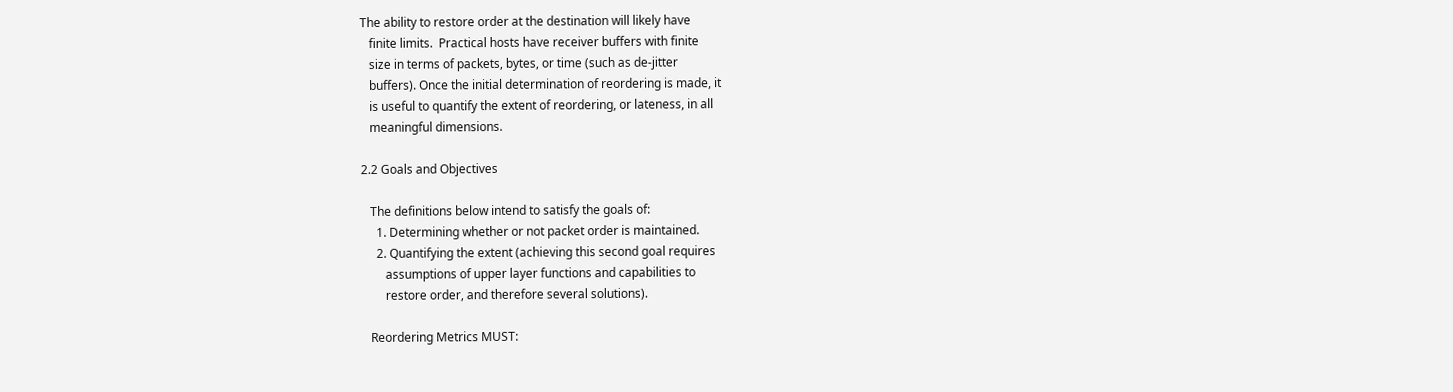The ability to restore order at the destination will likely have
   finite limits.  Practical hosts have receiver buffers with finite
   size in terms of packets, bytes, or time (such as de-jitter
   buffers). Once the initial determination of reordering is made, it
   is useful to quantify the extent of reordering, or lateness, in all
   meaningful dimensions.

2.2 Goals and Objectives

   The definitions below intend to satisfy the goals of:
     1. Determining whether or not packet order is maintained.
     2. Quantifying the extent (achieving this second goal requires
        assumptions of upper layer functions and capabilities to
        restore order, and therefore several solutions).

   Reordering Metrics MUST: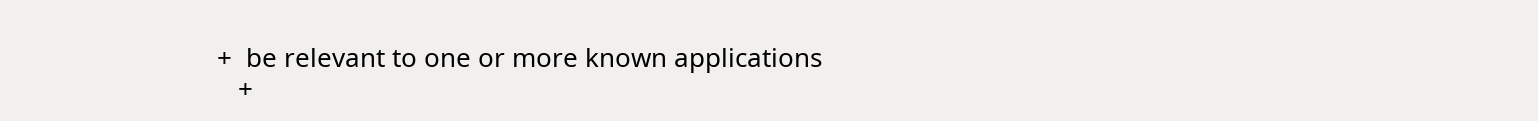+  be relevant to one or more known applications
   +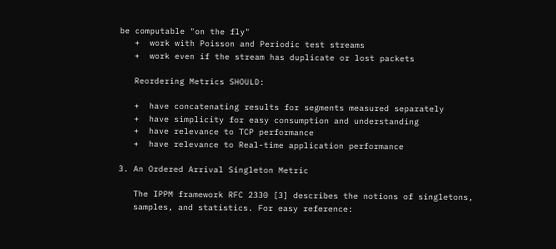be computable "on the fly"
   +  work with Poisson and Periodic test streams
   +  work even if the stream has duplicate or lost packets

   Reordering Metrics SHOULD:

   +  have concatenating results for segments measured separately
   +  have simplicity for easy consumption and understanding
   +  have relevance to TCP performance
   +  have relevance to Real-time application performance

3. An Ordered Arrival Singleton Metric

   The IPPM framework RFC 2330 [3] describes the notions of singletons,
   samples, and statistics. For easy reference: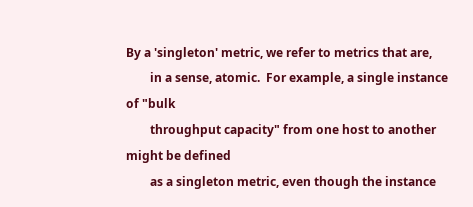By a 'singleton' metric, we refer to metrics that are,
        in a sense, atomic.  For example, a single instance of "bulk
        throughput capacity" from one host to another might be defined
        as a singleton metric, even though the instance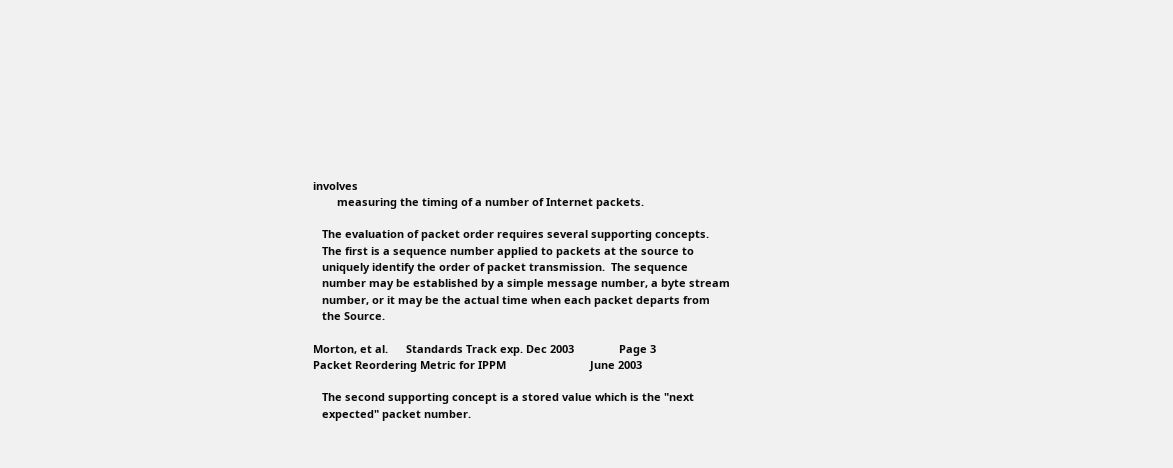involves
        measuring the timing of a number of Internet packets.

   The evaluation of packet order requires several supporting concepts.
   The first is a sequence number applied to packets at the source to
   uniquely identify the order of packet transmission.  The sequence
   number may be established by a simple message number, a byte stream
   number, or it may be the actual time when each packet departs from
   the Source.

Morton, et al.      Standards Track exp. Dec 2003               Page 3
Packet Reordering Metric for IPPM                            June 2003

   The second supporting concept is a stored value which is the "next
   expected" packet number.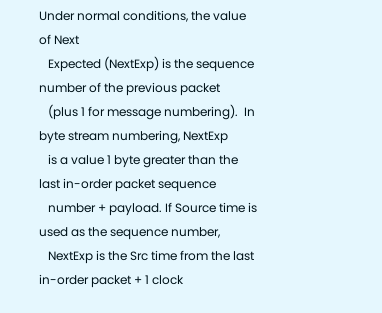Under normal conditions, the value of Next
   Expected (NextExp) is the sequence number of the previous packet
   (plus 1 for message numbering).  In byte stream numbering, NextExp
   is a value 1 byte greater than the last in-order packet sequence
   number + payload. If Source time is used as the sequence number,
   NextExp is the Src time from the last in-order packet + 1 clock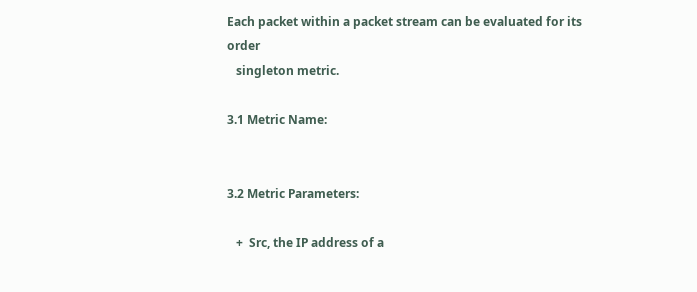Each packet within a packet stream can be evaluated for its order
   singleton metric.

3.1 Metric Name:


3.2 Metric Parameters:

   +  Src, the IP address of a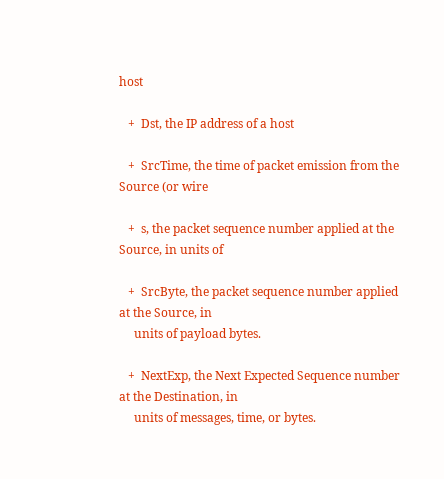host

   +  Dst, the IP address of a host

   +  SrcTime, the time of packet emission from the Source (or wire

   +  s, the packet sequence number applied at the Source, in units of

   +  SrcByte, the packet sequence number applied at the Source, in
     units of payload bytes.

   +  NextExp, the Next Expected Sequence number at the Destination, in
     units of messages, time, or bytes.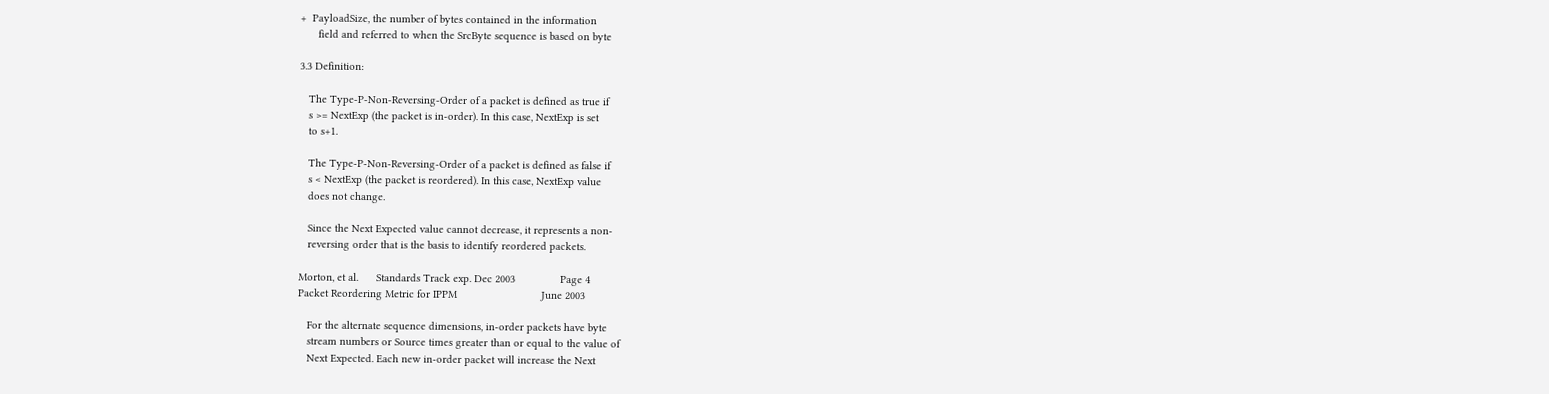+  PayloadSize, the number of bytes contained in the information
      field and referred to when the SrcByte sequence is based on byte

3.3 Definition:

   The Type-P-Non-Reversing-Order of a packet is defined as true if
   s >= NextExp (the packet is in-order). In this case, NextExp is set
   to s+1.

   The Type-P-Non-Reversing-Order of a packet is defined as false if
   s < NextExp (the packet is reordered). In this case, NextExp value
   does not change.

   Since the Next Expected value cannot decrease, it represents a non-
   reversing order that is the basis to identify reordered packets.

Morton, et al.      Standards Track exp. Dec 2003               Page 4
Packet Reordering Metric for IPPM                            June 2003

   For the alternate sequence dimensions, in-order packets have byte
   stream numbers or Source times greater than or equal to the value of
   Next Expected. Each new in-order packet will increase the Next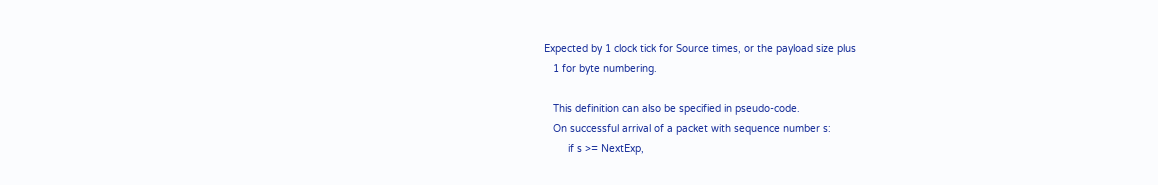Expected by 1 clock tick for Source times, or the payload size plus
   1 for byte numbering.

   This definition can also be specified in pseudo-code.
   On successful arrival of a packet with sequence number s:
        if s >= NextExp,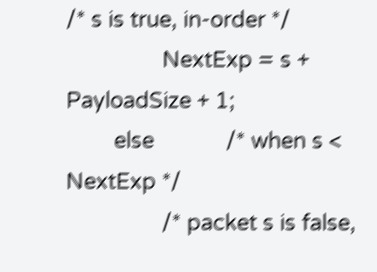/* s is true, in-order */
                NextExp = s + PayloadSize + 1;
        else            /* when s < NextExp */
                /* packet s is false,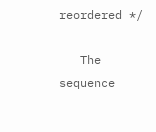reordered */

   The sequence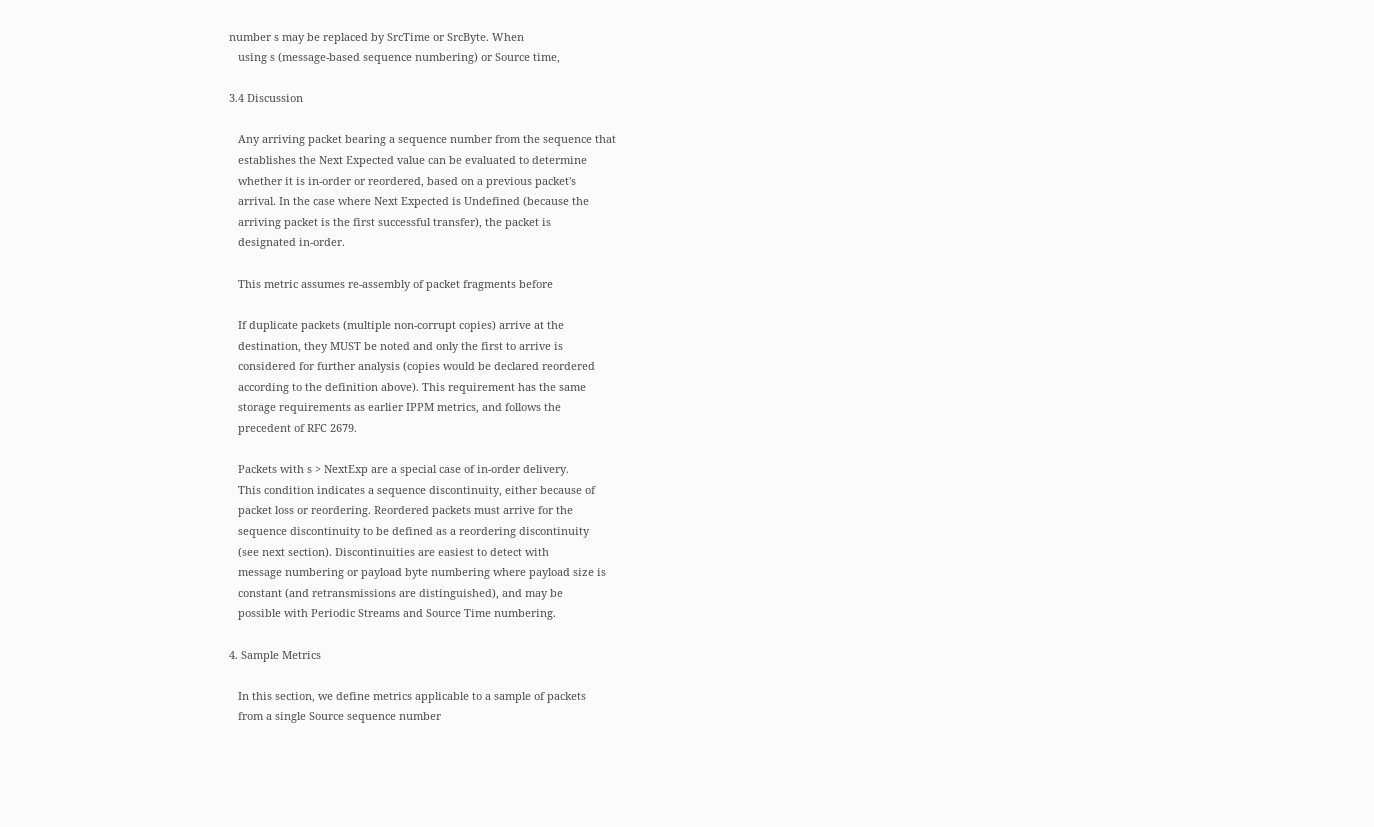number s may be replaced by SrcTime or SrcByte. When
   using s (message-based sequence numbering) or Source time,

3.4 Discussion

   Any arriving packet bearing a sequence number from the sequence that
   establishes the Next Expected value can be evaluated to determine
   whether it is in-order or reordered, based on a previous packet's
   arrival. In the case where Next Expected is Undefined (because the
   arriving packet is the first successful transfer), the packet is
   designated in-order.

   This metric assumes re-assembly of packet fragments before

   If duplicate packets (multiple non-corrupt copies) arrive at the
   destination, they MUST be noted and only the first to arrive is
   considered for further analysis (copies would be declared reordered
   according to the definition above). This requirement has the same
   storage requirements as earlier IPPM metrics, and follows the
   precedent of RFC 2679.

   Packets with s > NextExp are a special case of in-order delivery.
   This condition indicates a sequence discontinuity, either because of
   packet loss or reordering. Reordered packets must arrive for the
   sequence discontinuity to be defined as a reordering discontinuity
   (see next section). Discontinuities are easiest to detect with
   message numbering or payload byte numbering where payload size is
   constant (and retransmissions are distinguished), and may be
   possible with Periodic Streams and Source Time numbering.

4. Sample Metrics

   In this section, we define metrics applicable to a sample of packets
   from a single Source sequence number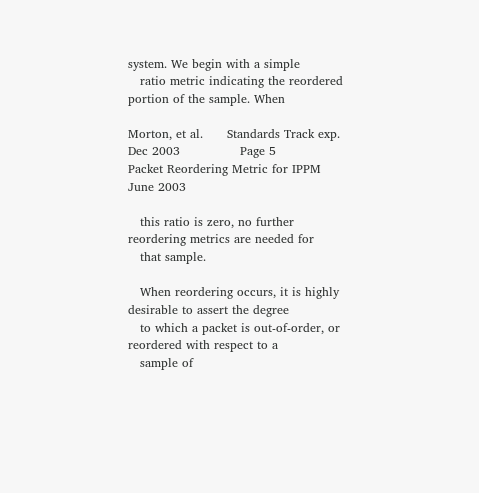system. We begin with a simple
   ratio metric indicating the reordered portion of the sample. When

Morton, et al.      Standards Track exp. Dec 2003               Page 5
Packet Reordering Metric for IPPM                            June 2003

   this ratio is zero, no further reordering metrics are needed for
   that sample.

   When reordering occurs, it is highly desirable to assert the degree
   to which a packet is out-of-order, or reordered with respect to a
   sample of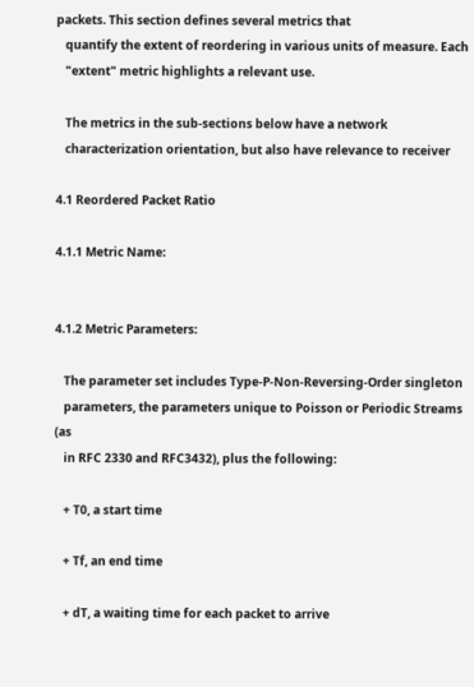packets. This section defines several metrics that
   quantify the extent of reordering in various units of measure. Each
   "extent" metric highlights a relevant use.

   The metrics in the sub-sections below have a network
   characterization orientation, but also have relevance to receiver

4.1 Reordered Packet Ratio

4.1.1 Metric Name:


4.1.2 Metric Parameters:

   The parameter set includes Type-P-Non-Reversing-Order singleton
   parameters, the parameters unique to Poisson or Periodic Streams (as
   in RFC 2330 and RFC3432), plus the following:

   + T0, a start time

   + Tf, an end time

   + dT, a waiting time for each packet to arrive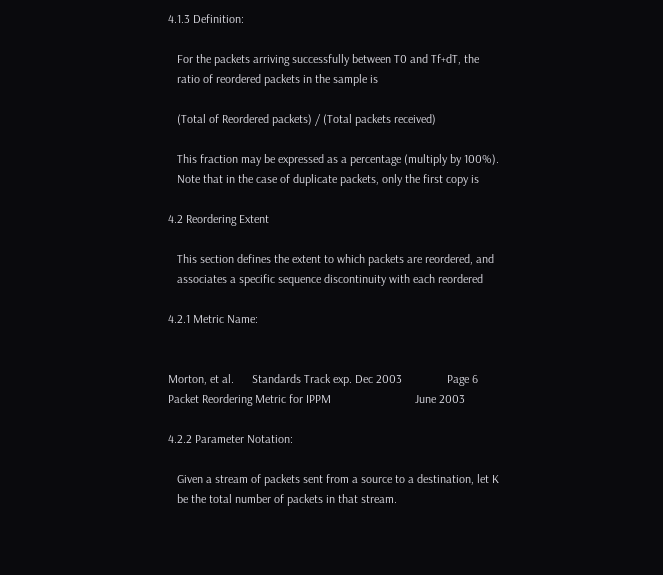4.1.3 Definition:

   For the packets arriving successfully between T0 and Tf+dT, the
   ratio of reordered packets in the sample is

   (Total of Reordered packets) / (Total packets received)

   This fraction may be expressed as a percentage (multiply by 100%).
   Note that in the case of duplicate packets, only the first copy is

4.2 Reordering Extent

   This section defines the extent to which packets are reordered, and
   associates a specific sequence discontinuity with each reordered

4.2.1 Metric Name:


Morton, et al.      Standards Track exp. Dec 2003               Page 6
Packet Reordering Metric for IPPM                            June 2003

4.2.2 Parameter Notation:

   Given a stream of packets sent from a source to a destination, let K
   be the total number of packets in that stream.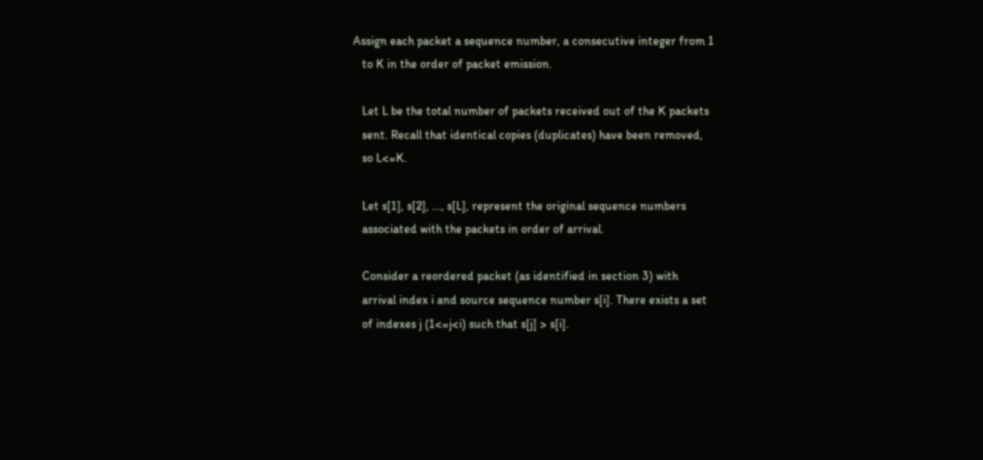Assign each packet a sequence number, a consecutive integer from 1
   to K in the order of packet emission.

   Let L be the total number of packets received out of the K packets
   sent. Recall that identical copies (duplicates) have been removed,
   so L<=K.

   Let s[1], s[2], ..., s[L], represent the original sequence numbers
   associated with the packets in order of arrival.

   Consider a reordered packet (as identified in section 3) with
   arrival index i and source sequence number s[i]. There exists a set
   of indexes j (1<=j<i) such that s[j] > s[i].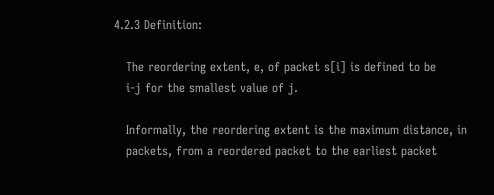4.2.3 Definition:

   The reordering extent, e, of packet s[i] is defined to be
   i-j for the smallest value of j.

   Informally, the reordering extent is the maximum distance, in
   packets, from a reordered packet to the earliest packet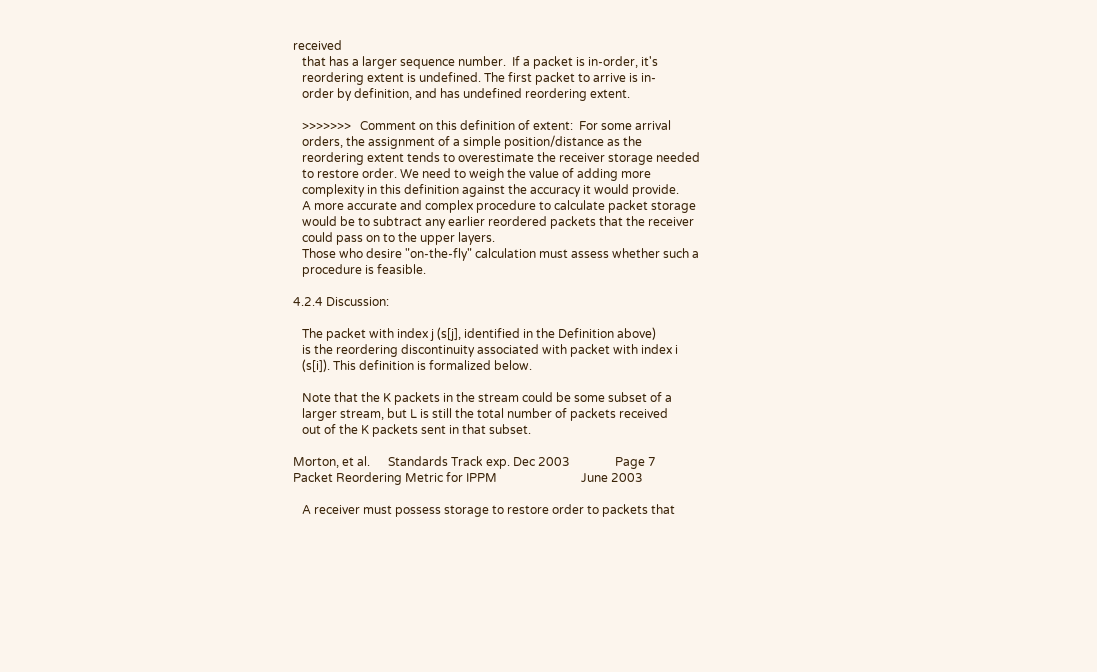received
   that has a larger sequence number.  If a packet is in-order, it's
   reordering extent is undefined. The first packet to arrive is in-
   order by definition, and has undefined reordering extent.

   >>>>>>>   Comment on this definition of extent:  For some arrival
   orders, the assignment of a simple position/distance as the
   reordering extent tends to overestimate the receiver storage needed
   to restore order. We need to weigh the value of adding more
   complexity in this definition against the accuracy it would provide.
   A more accurate and complex procedure to calculate packet storage
   would be to subtract any earlier reordered packets that the receiver
   could pass on to the upper layers.
   Those who desire "on-the-fly" calculation must assess whether such a
   procedure is feasible.

4.2.4 Discussion:

   The packet with index j (s[j], identified in the Definition above)
   is the reordering discontinuity associated with packet with index i
   (s[i]). This definition is formalized below.

   Note that the K packets in the stream could be some subset of a
   larger stream, but L is still the total number of packets received
   out of the K packets sent in that subset.

Morton, et al.      Standards Track exp. Dec 2003               Page 7
Packet Reordering Metric for IPPM                            June 2003

   A receiver must possess storage to restore order to packets that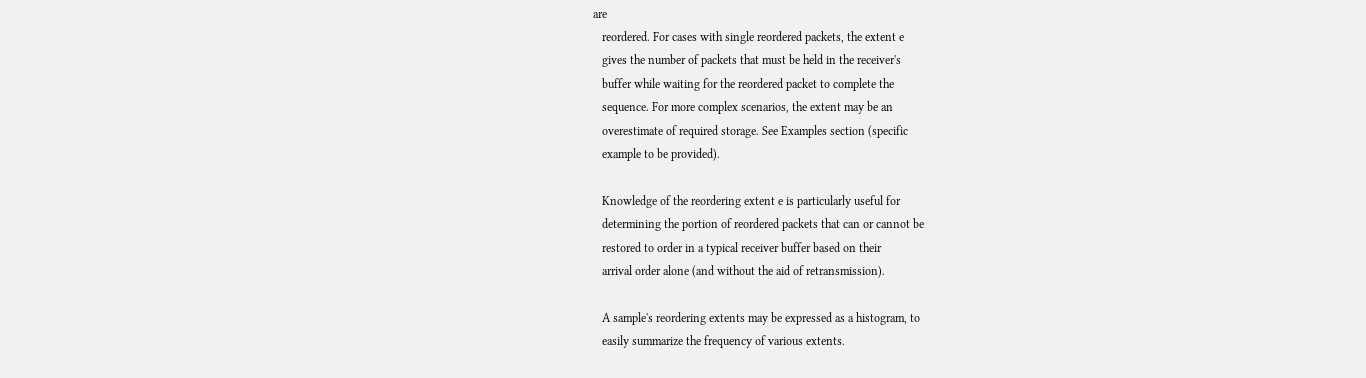are
   reordered. For cases with single reordered packets, the extent e
   gives the number of packets that must be held in the receiver's
   buffer while waiting for the reordered packet to complete the
   sequence. For more complex scenarios, the extent may be an
   overestimate of required storage. See Examples section (specific
   example to be provided).

   Knowledge of the reordering extent e is particularly useful for
   determining the portion of reordered packets that can or cannot be
   restored to order in a typical receiver buffer based on their
   arrival order alone (and without the aid of retransmission).

   A sample's reordering extents may be expressed as a histogram, to
   easily summarize the frequency of various extents.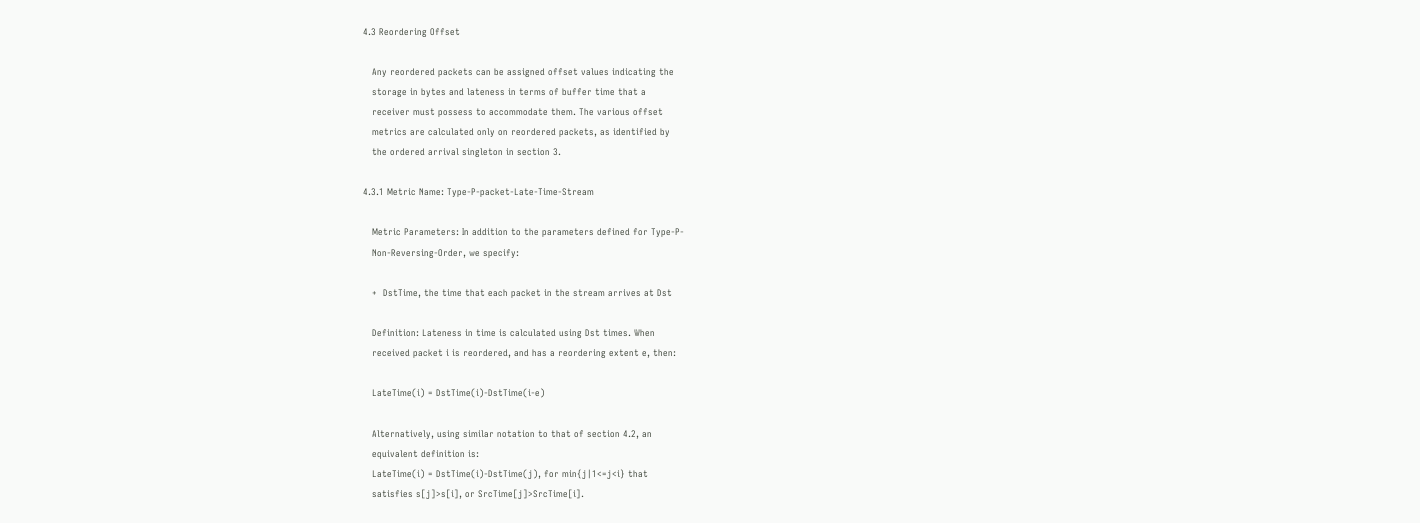4.3 Reordering Offset

   Any reordered packets can be assigned offset values indicating the
   storage in bytes and lateness in terms of buffer time that a
   receiver must possess to accommodate them. The various offset
   metrics are calculated only on reordered packets, as identified by
   the ordered arrival singleton in section 3.

4.3.1 Metric Name: Type-P-packet-Late-Time-Stream

   Metric Parameters: In addition to the parameters defined for Type-P-
   Non-Reversing-Order, we specify:

   +  DstTime, the time that each packet in the stream arrives at Dst

   Definition: Lateness in time is calculated using Dst times. When
   received packet i is reordered, and has a reordering extent e, then:

   LateTime(i) = DstTime(i)-DstTime(i-e)

   Alternatively, using similar notation to that of section 4.2, an
   equivalent definition is:
   LateTime(i) = DstTime(i)-DstTime(j), for min{j|1<=j<i} that
   satisfies s[j]>s[i], or SrcTime[j]>SrcTime[i].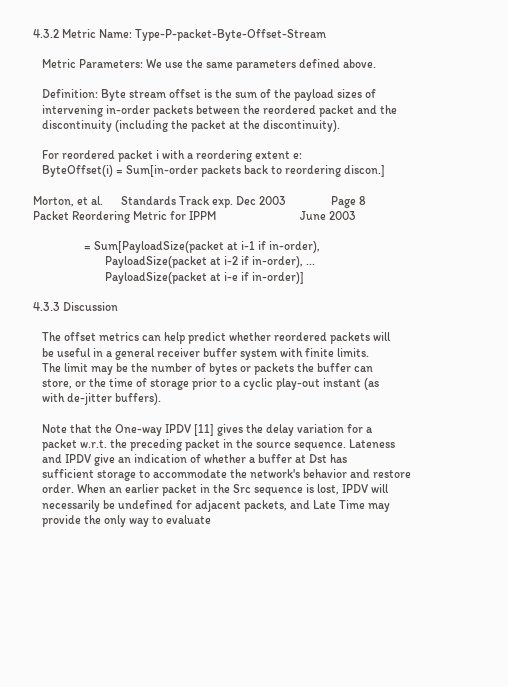4.3.2 Metric Name: Type-P-packet-Byte-Offset-Stream

   Metric Parameters: We use the same parameters defined above.

   Definition: Byte stream offset is the sum of the payload sizes of
   intervening in-order packets between the reordered packet and the
   discontinuity (including the packet at the discontinuity).

   For reordered packet i with a reordering extent e:
   ByteOffset(i) = Sum[in-order packets back to reordering discon.]

Morton, et al.      Standards Track exp. Dec 2003               Page 8
Packet Reordering Metric for IPPM                            June 2003

                 = Sum[PayloadSize(packet at i-1 if in-order),
                        PayloadSize(packet at i-2 if in-order), ...
                        PayloadSize(packet at i-e if in-order)]

4.3.3 Discussion

   The offset metrics can help predict whether reordered packets will
   be useful in a general receiver buffer system with finite limits.
   The limit may be the number of bytes or packets the buffer can
   store, or the time of storage prior to a cyclic play-out instant (as
   with de-jitter buffers).

   Note that the One-way IPDV [11] gives the delay variation for a
   packet w.r.t. the preceding packet in the source sequence. Lateness
   and IPDV give an indication of whether a buffer at Dst has
   sufficient storage to accommodate the network's behavior and restore
   order. When an earlier packet in the Src sequence is lost, IPDV will
   necessarily be undefined for adjacent packets, and Late Time may
   provide the only way to evaluate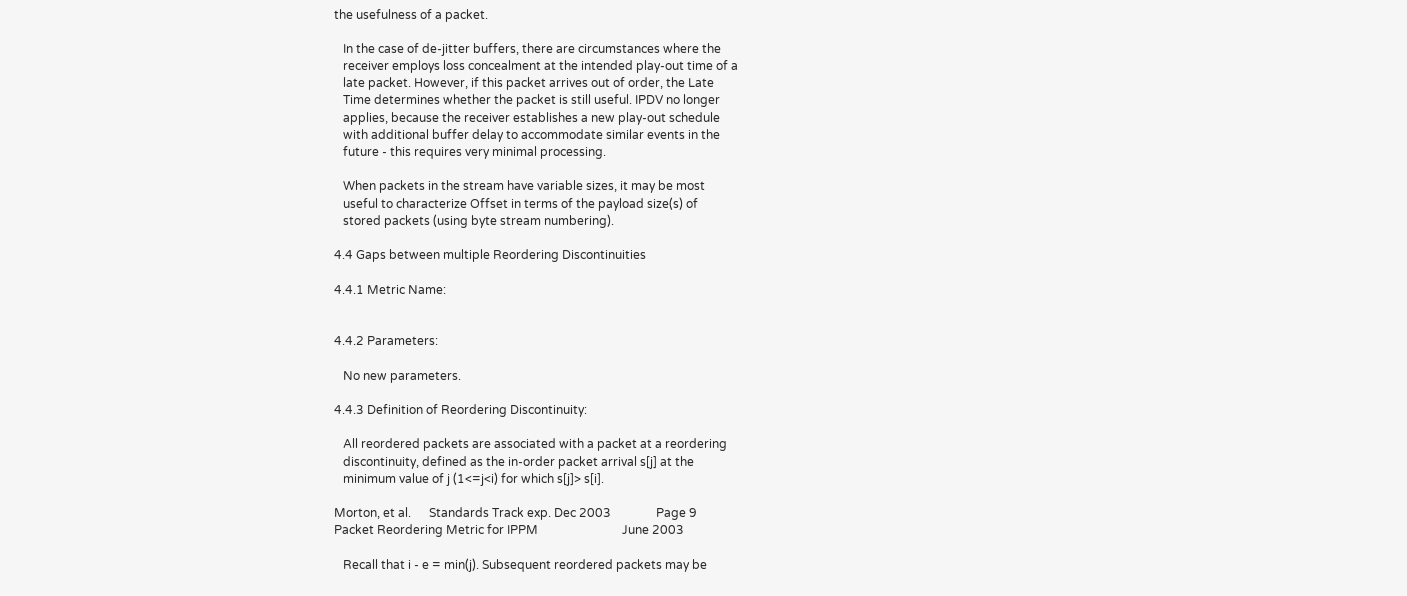the usefulness of a packet.

   In the case of de-jitter buffers, there are circumstances where the
   receiver employs loss concealment at the intended play-out time of a
   late packet. However, if this packet arrives out of order, the Late
   Time determines whether the packet is still useful. IPDV no longer
   applies, because the receiver establishes a new play-out schedule
   with additional buffer delay to accommodate similar events in the
   future - this requires very minimal processing.

   When packets in the stream have variable sizes, it may be most
   useful to characterize Offset in terms of the payload size(s) of
   stored packets (using byte stream numbering).

4.4 Gaps between multiple Reordering Discontinuities

4.4.1 Metric Name:


4.4.2 Parameters:

   No new parameters.

4.4.3 Definition of Reordering Discontinuity:

   All reordered packets are associated with a packet at a reordering
   discontinuity, defined as the in-order packet arrival s[j] at the
   minimum value of j (1<=j<i) for which s[j]> s[i].

Morton, et al.      Standards Track exp. Dec 2003               Page 9
Packet Reordering Metric for IPPM                            June 2003

   Recall that i - e = min(j). Subsequent reordered packets may be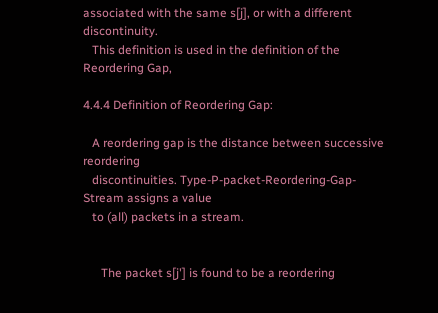associated with the same s[j], or with a different discontinuity.
   This definition is used in the definition of the Reordering Gap,

4.4.4 Definition of Reordering Gap:

   A reordering gap is the distance between successive reordering
   discontinuities. Type-P-packet-Reordering-Gap-Stream assigns a value
   to (all) packets in a stream.


      The packet s[j'] is found to be a reordering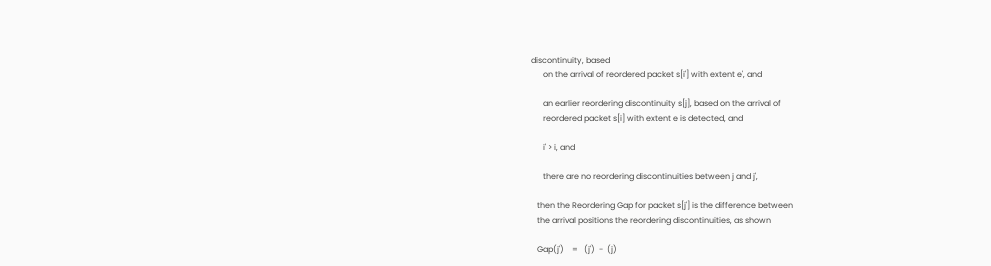discontinuity, based
      on the arrival of reordered packet s[i'] with extent e', and

      an earlier reordering discontinuity s[j], based on the arrival of
      reordered packet s[i] with extent e is detected, and

      i' > i, and

      there are no reordering discontinuities between j and j',

   then the Reordering Gap for packet s[j'] is the difference between
   the arrival positions the reordering discontinuities, as shown

   Gap(j')    =   (j')  -  (j)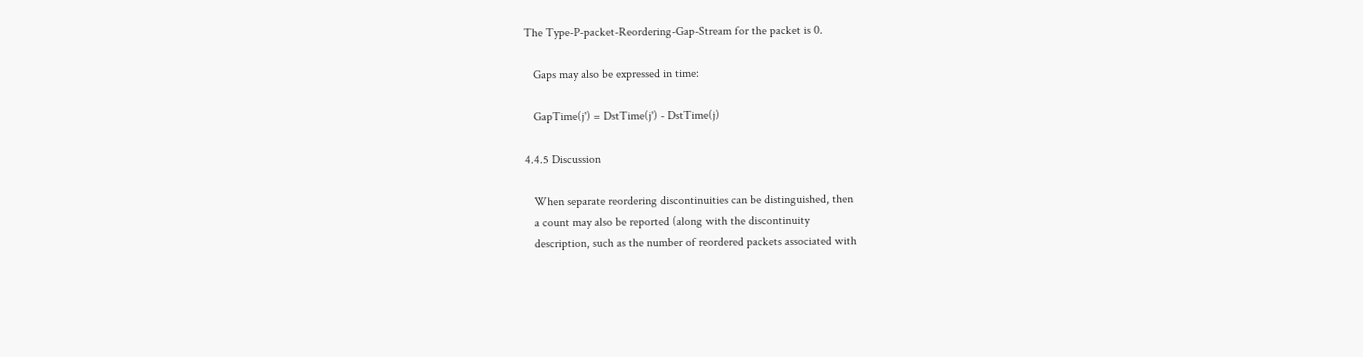The Type-P-packet-Reordering-Gap-Stream for the packet is 0.

   Gaps may also be expressed in time:

   GapTime(j') = DstTime(j') - DstTime(j)

4.4.5 Discussion

   When separate reordering discontinuities can be distinguished, then
   a count may also be reported (along with the discontinuity
   description, such as the number of reordered packets associated with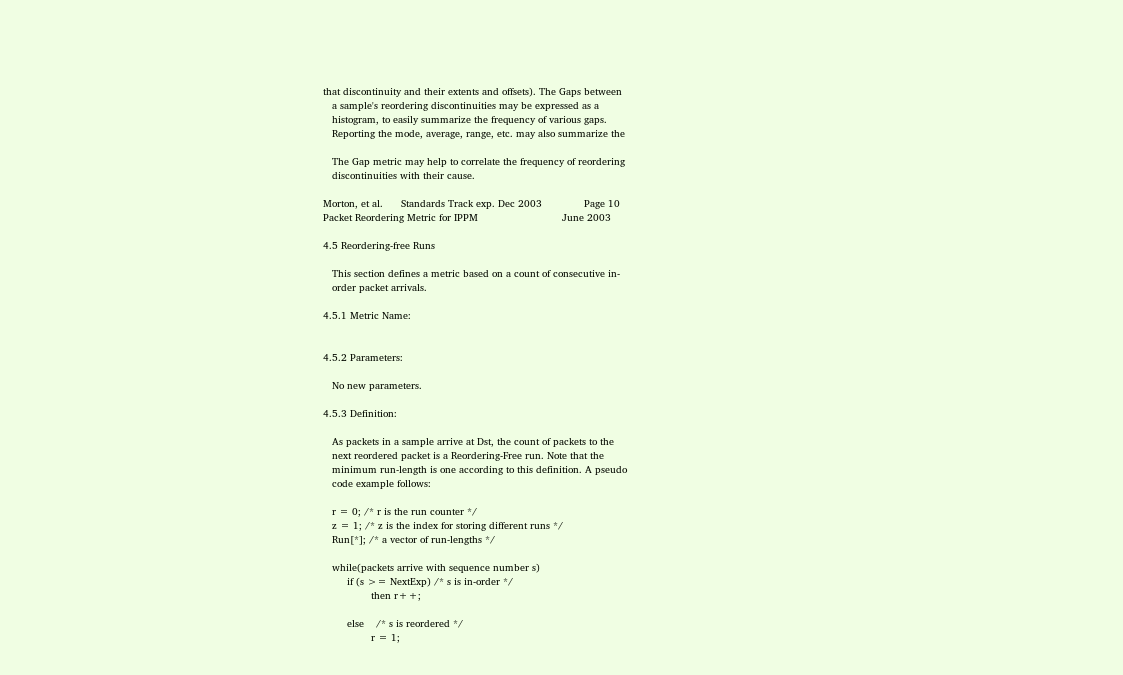that discontinuity and their extents and offsets). The Gaps between
   a sample's reordering discontinuities may be expressed as a
   histogram, to easily summarize the frequency of various gaps.
   Reporting the mode, average, range, etc. may also summarize the

   The Gap metric may help to correlate the frequency of reordering
   discontinuities with their cause.

Morton, et al.      Standards Track exp. Dec 2003              Page 10
Packet Reordering Metric for IPPM                            June 2003

4.5 Reordering-free Runs

   This section defines a metric based on a count of consecutive in-
   order packet arrivals.

4.5.1 Metric Name:


4.5.2 Parameters:

   No new parameters.

4.5.3 Definition:

   As packets in a sample arrive at Dst, the count of packets to the
   next reordered packet is a Reordering-Free run. Note that the
   minimum run-length is one according to this definition. A pseudo
   code example follows:

   r = 0; /* r is the run counter */
   z = 1; /* z is the index for storing different runs */
   Run[*]; /* a vector of run-lengths */

   while(packets arrive with sequence number s)
        if (s >= NextExp) /* s is in-order */
                then r++;

        else    /* s is reordered */
                r = 1;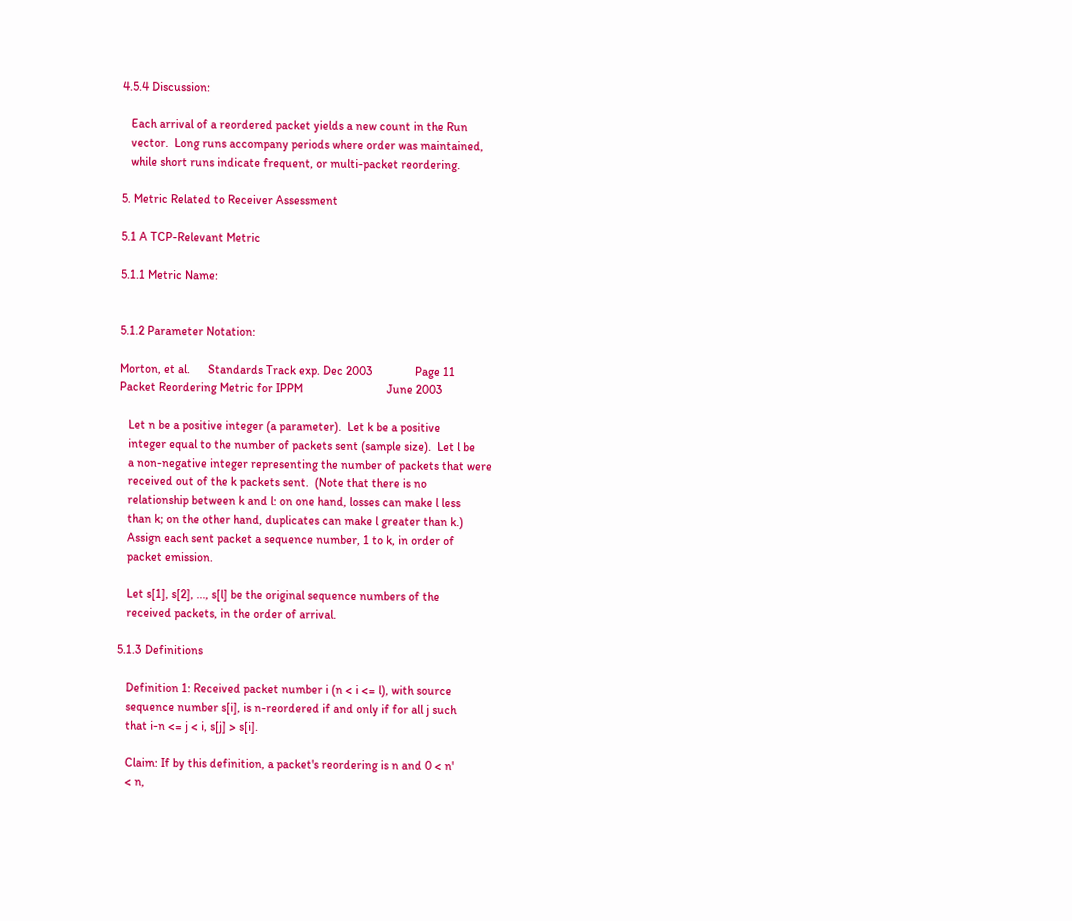4.5.4 Discussion:

   Each arrival of a reordered packet yields a new count in the Run
   vector.  Long runs accompany periods where order was maintained,
   while short runs indicate frequent, or multi-packet reordering.

5. Metric Related to Receiver Assessment

5.1 A TCP-Relevant Metric

5.1.1 Metric Name:


5.1.2 Parameter Notation:

Morton, et al.      Standards Track exp. Dec 2003              Page 11
Packet Reordering Metric for IPPM                            June 2003

   Let n be a positive integer (a parameter).  Let k be a positive
   integer equal to the number of packets sent (sample size).  Let l be
   a non-negative integer representing the number of packets that were
   received out of the k packets sent.  (Note that there is no
   relationship between k and l: on one hand, losses can make l less
   than k; on the other hand, duplicates can make l greater than k.)
   Assign each sent packet a sequence number, 1 to k, in order of
   packet emission.

   Let s[1], s[2], ..., s[l] be the original sequence numbers of the
   received packets, in the order of arrival.

5.1.3 Definitions

   Definition 1: Received packet number i (n < i <= l), with source
   sequence number s[i], is n-reordered if and only if for all j such
   that i-n <= j < i, s[j] > s[i].

   Claim: If by this definition, a packet's reordering is n and 0 < n'
   < n,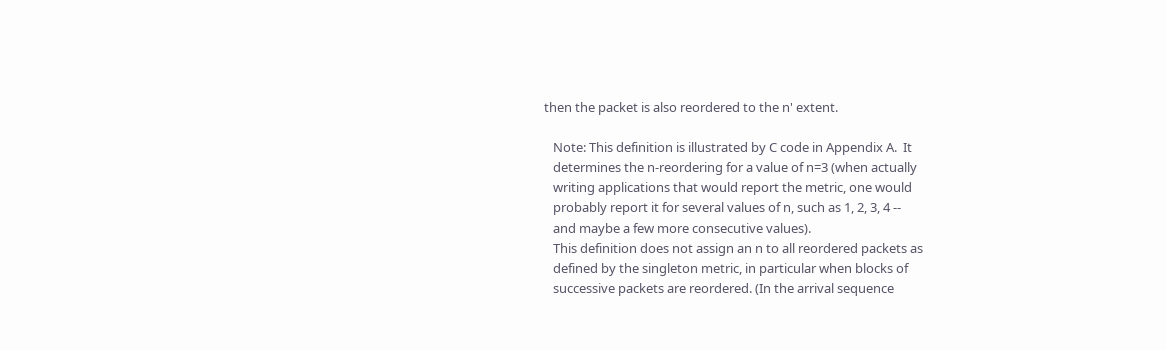then the packet is also reordered to the n' extent.

   Note: This definition is illustrated by C code in Appendix A.  It
   determines the n-reordering for a value of n=3 (when actually
   writing applications that would report the metric, one would
   probably report it for several values of n, such as 1, 2, 3, 4 --
   and maybe a few more consecutive values).
   This definition does not assign an n to all reordered packets as
   defined by the singleton metric, in particular when blocks of
   successive packets are reordered. (In the arrival sequence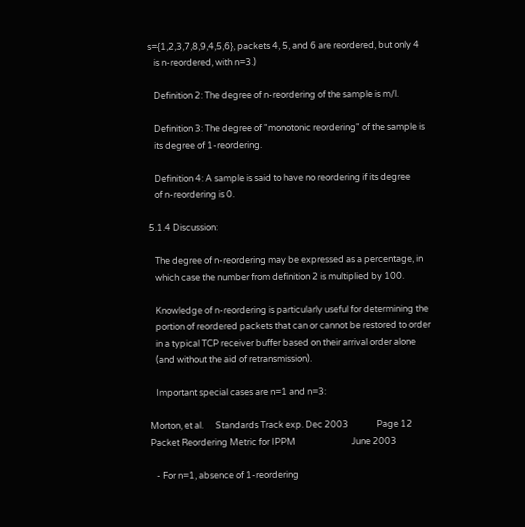s={1,2,3,7,8,9,4,5,6}, packets 4, 5, and 6 are reordered, but only 4
   is n-reordered, with n=3.)

   Definition 2: The degree of n-reordering of the sample is m/l.

   Definition 3: The degree of "monotonic reordering" of the sample is
   its degree of 1-reordering.

   Definition 4: A sample is said to have no reordering if its degree
   of n-reordering is 0.

5.1.4 Discussion:

   The degree of n-reordering may be expressed as a percentage, in
   which case the number from definition 2 is multiplied by 100.

   Knowledge of n-reordering is particularly useful for determining the
   portion of reordered packets that can or cannot be restored to order
   in a typical TCP receiver buffer based on their arrival order alone
   (and without the aid of retransmission).

   Important special cases are n=1 and n=3:

Morton, et al.      Standards Track exp. Dec 2003              Page 12
Packet Reordering Metric for IPPM                            June 2003

   - For n=1, absence of 1-reordering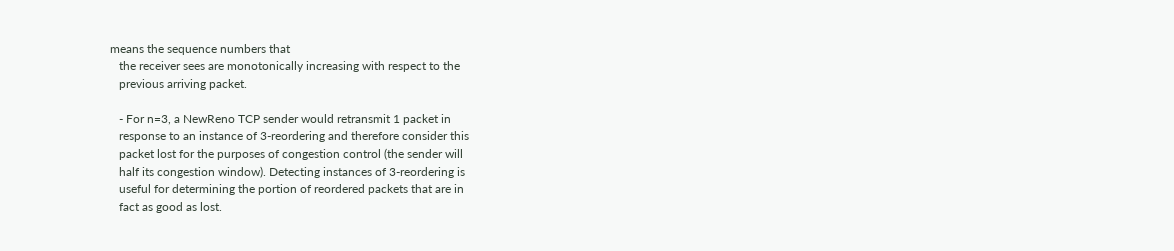means the sequence numbers that
   the receiver sees are monotonically increasing with respect to the
   previous arriving packet.

   - For n=3, a NewReno TCP sender would retransmit 1 packet in
   response to an instance of 3-reordering and therefore consider this
   packet lost for the purposes of congestion control (the sender will
   half its congestion window). Detecting instances of 3-reordering is
   useful for determining the portion of reordered packets that are in
   fact as good as lost.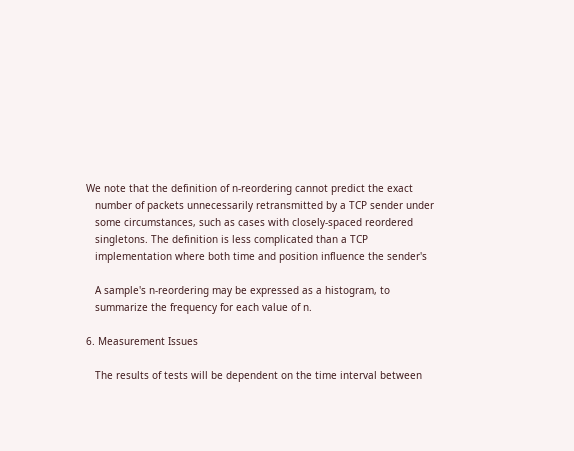We note that the definition of n-reordering cannot predict the exact
   number of packets unnecessarily retransmitted by a TCP sender under
   some circumstances, such as cases with closely-spaced reordered
   singletons. The definition is less complicated than a TCP
   implementation where both time and position influence the sender's

   A sample's n-reordering may be expressed as a histogram, to
   summarize the frequency for each value of n.

6. Measurement Issues

   The results of tests will be dependent on the time interval between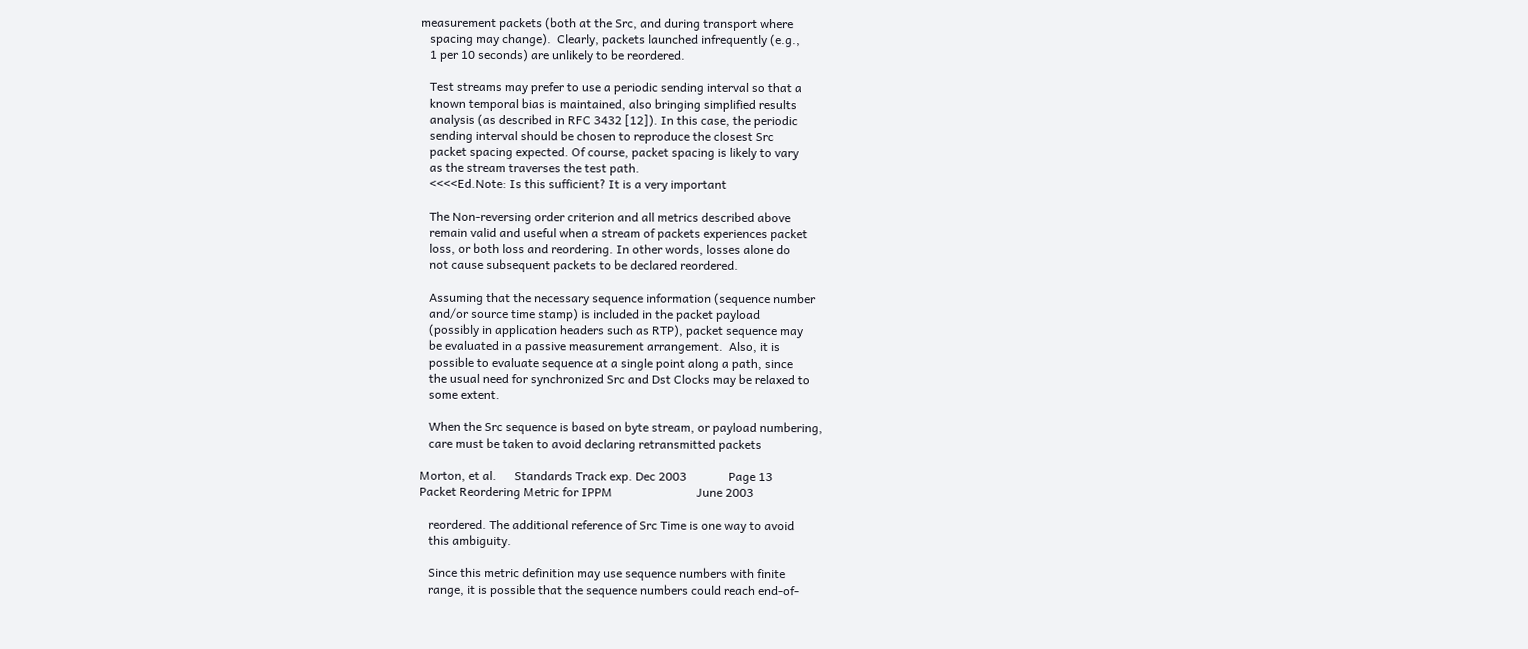measurement packets (both at the Src, and during transport where
   spacing may change).  Clearly, packets launched infrequently (e.g.,
   1 per 10 seconds) are unlikely to be reordered.

   Test streams may prefer to use a periodic sending interval so that a
   known temporal bias is maintained, also bringing simplified results
   analysis (as described in RFC 3432 [12]). In this case, the periodic
   sending interval should be chosen to reproduce the closest Src
   packet spacing expected. Of course, packet spacing is likely to vary
   as the stream traverses the test path.
   <<<<Ed.Note: Is this sufficient? It is a very important

   The Non-reversing order criterion and all metrics described above
   remain valid and useful when a stream of packets experiences packet
   loss, or both loss and reordering. In other words, losses alone do
   not cause subsequent packets to be declared reordered.

   Assuming that the necessary sequence information (sequence number
   and/or source time stamp) is included in the packet payload
   (possibly in application headers such as RTP), packet sequence may
   be evaluated in a passive measurement arrangement.  Also, it is
   possible to evaluate sequence at a single point along a path, since
   the usual need for synchronized Src and Dst Clocks may be relaxed to
   some extent.

   When the Src sequence is based on byte stream, or payload numbering,
   care must be taken to avoid declaring retransmitted packets

Morton, et al.      Standards Track exp. Dec 2003              Page 13
Packet Reordering Metric for IPPM                            June 2003

   reordered. The additional reference of Src Time is one way to avoid
   this ambiguity.

   Since this metric definition may use sequence numbers with finite
   range, it is possible that the sequence numbers could reach end-of-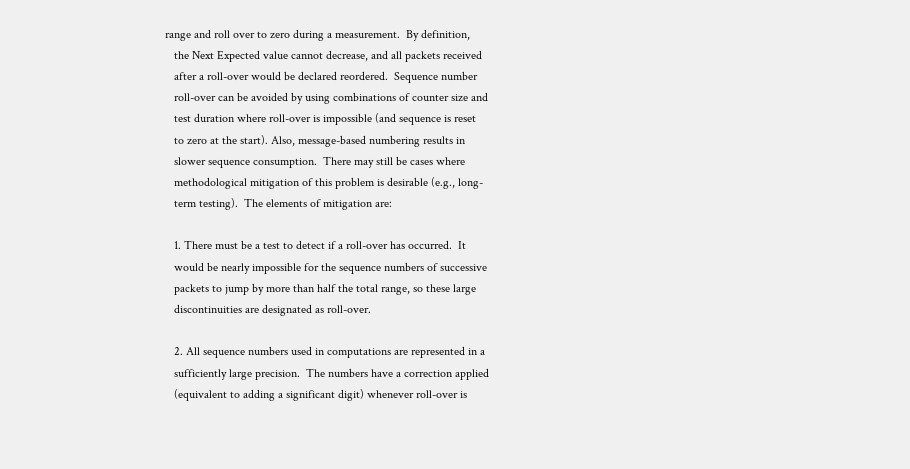range and roll over to zero during a measurement.  By definition,
   the Next Expected value cannot decrease, and all packets received
   after a roll-over would be declared reordered.  Sequence number
   roll-over can be avoided by using combinations of counter size and
   test duration where roll-over is impossible (and sequence is reset
   to zero at the start). Also, message-based numbering results in
   slower sequence consumption.  There may still be cases where
   methodological mitigation of this problem is desirable (e.g., long-
   term testing).  The elements of mitigation are:

   1. There must be a test to detect if a roll-over has occurred.  It
   would be nearly impossible for the sequence numbers of successive
   packets to jump by more than half the total range, so these large
   discontinuities are designated as roll-over.

   2. All sequence numbers used in computations are represented in a
   sufficiently large precision.  The numbers have a correction applied
   (equivalent to adding a significant digit) whenever roll-over is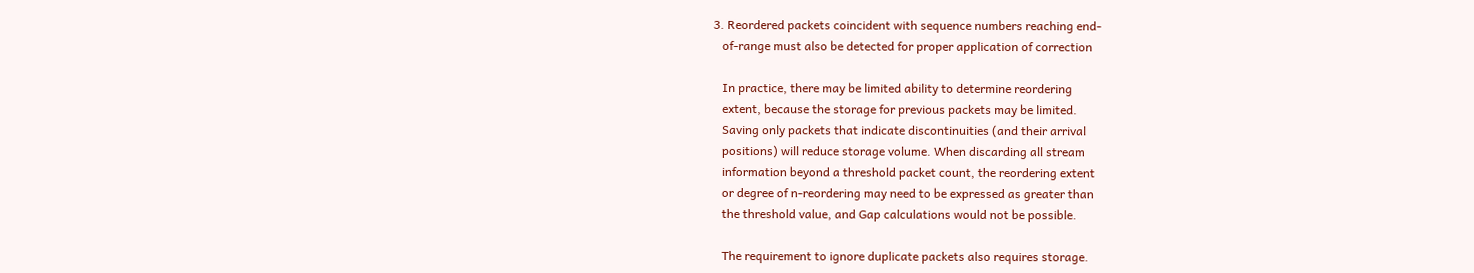3. Reordered packets coincident with sequence numbers reaching end-
   of-range must also be detected for proper application of correction

   In practice, there may be limited ability to determine reordering
   extent, because the storage for previous packets may be limited.
   Saving only packets that indicate discontinuities (and their arrival
   positions) will reduce storage volume. When discarding all stream
   information beyond a threshold packet count, the reordering extent
   or degree of n-reordering may need to be expressed as greater than
   the threshold value, and Gap calculations would not be possible.

   The requirement to ignore duplicate packets also requires storage.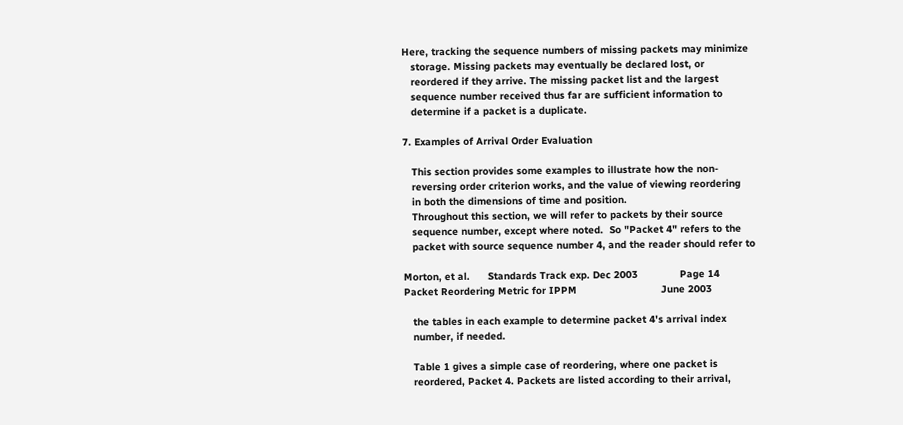Here, tracking the sequence numbers of missing packets may minimize
   storage. Missing packets may eventually be declared lost, or
   reordered if they arrive. The missing packet list and the largest
   sequence number received thus far are sufficient information to
   determine if a packet is a duplicate.

7. Examples of Arrival Order Evaluation

   This section provides some examples to illustrate how the non-
   reversing order criterion works, and the value of viewing reordering
   in both the dimensions of time and position.
   Throughout this section, we will refer to packets by their source
   sequence number, except where noted.  So "Packet 4" refers to the
   packet with source sequence number 4, and the reader should refer to

Morton, et al.      Standards Track exp. Dec 2003              Page 14
Packet Reordering Metric for IPPM                            June 2003

   the tables in each example to determine packet 4's arrival index
   number, if needed.

   Table 1 gives a simple case of reordering, where one packet is
   reordered, Packet 4. Packets are listed according to their arrival,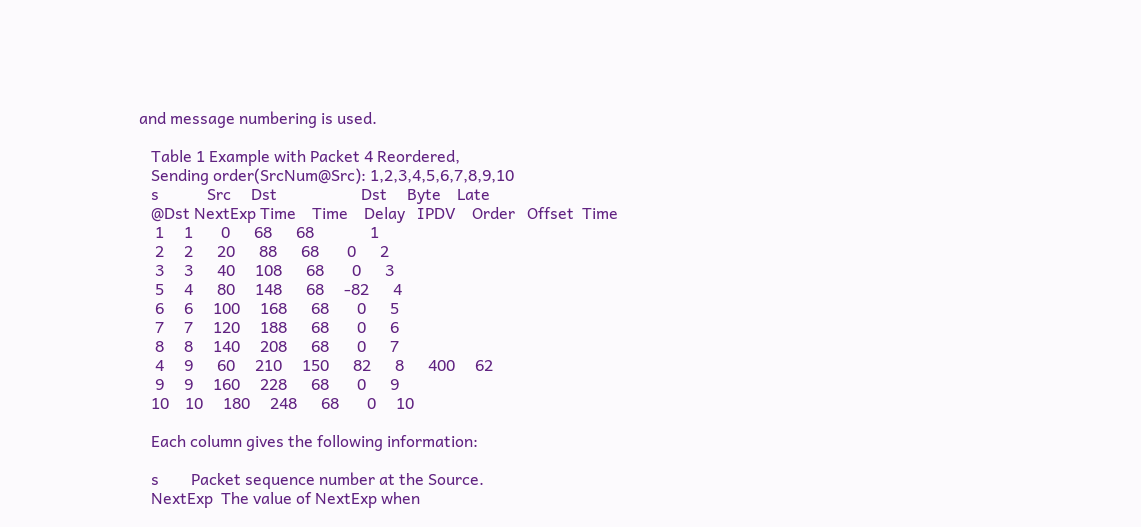and message numbering is used.

   Table 1 Example with Packet 4 Reordered,
   Sending order(SrcNum@Src): 1,2,3,4,5,6,7,8,9,10
   s            Src     Dst                     Dst     Byte    Late
   @Dst NextExp Time    Time    Delay   IPDV    Order   Offset  Time
    1     1       0      68      68              1
    2     2      20      88      68       0      2
    3     3      40     108      68       0      3
    5     4      80     148      68     -82      4
    6     6     100     168      68       0      5
    7     7     120     188      68       0      6
    8     8     140     208      68       0      7
    4     9      60     210     150      82      8      400     62
    9     9     160     228      68       0      9
   10    10     180     248      68       0     10

   Each column gives the following information:

   s        Packet sequence number at the Source.
   NextExp  The value of NextExp when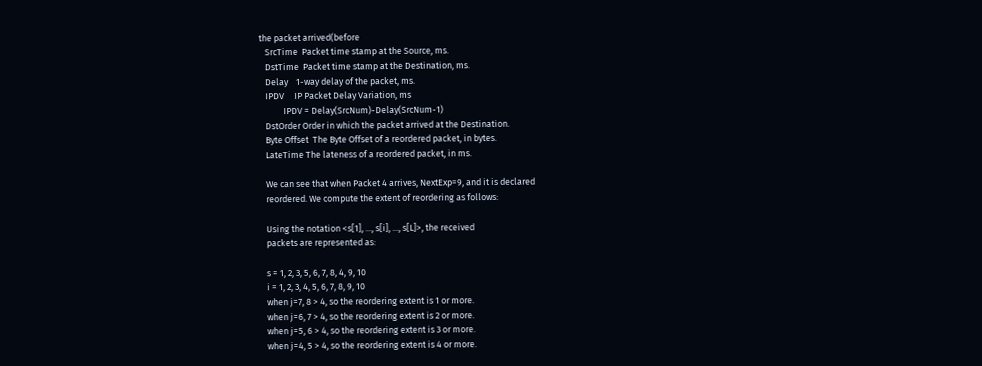the packet arrived(before
   SrcTime  Packet time stamp at the Source, ms.
   DstTime  Packet time stamp at the Destination, ms.
   Delay    1-way delay of the packet, ms.
   IPDV     IP Packet Delay Variation, ms
            IPDV = Delay(SrcNum)-Delay(SrcNum-1)
   DstOrder Order in which the packet arrived at the Destination.
   Byte Offset  The Byte Offset of a reordered packet, in bytes.
   LateTime The lateness of a reordered packet, in ms.

   We can see that when Packet 4 arrives, NextExp=9, and it is declared
   reordered. We compute the extent of reordering as follows:

   Using the notation <s[1], ..., s[i], ..., s[L]>, the received
   packets are represented as:

   s = 1, 2, 3, 5, 6, 7, 8, 4, 9, 10
   i = 1, 2, 3, 4, 5, 6, 7, 8, 9, 10
   when j=7, 8 > 4, so the reordering extent is 1 or more.
   when j=6, 7 > 4, so the reordering extent is 2 or more.
   when j=5, 6 > 4, so the reordering extent is 3 or more.
   when j=4, 5 > 4, so the reordering extent is 4 or more.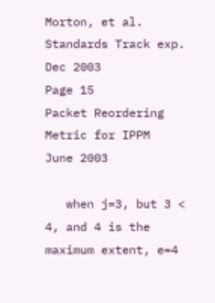Morton, et al.      Standards Track exp. Dec 2003              Page 15
Packet Reordering Metric for IPPM                            June 2003

   when j=3, but 3 < 4, and 4 is the maximum extent, e=4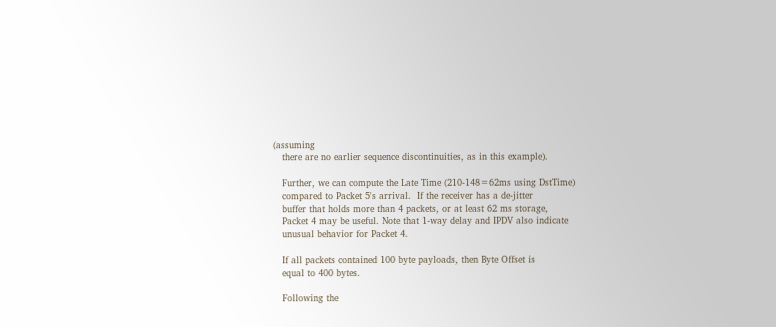(assuming
   there are no earlier sequence discontinuities, as in this example).

   Further, we can compute the Late Time (210-148=62ms using DstTime)
   compared to Packet 5's arrival.  If the receiver has a de-jitter
   buffer that holds more than 4 packets, or at least 62 ms storage,
   Packet 4 may be useful. Note that 1-way delay and IPDV also indicate
   unusual behavior for Packet 4.

   If all packets contained 100 byte payloads, then Byte Offset is
   equal to 400 bytes.

   Following the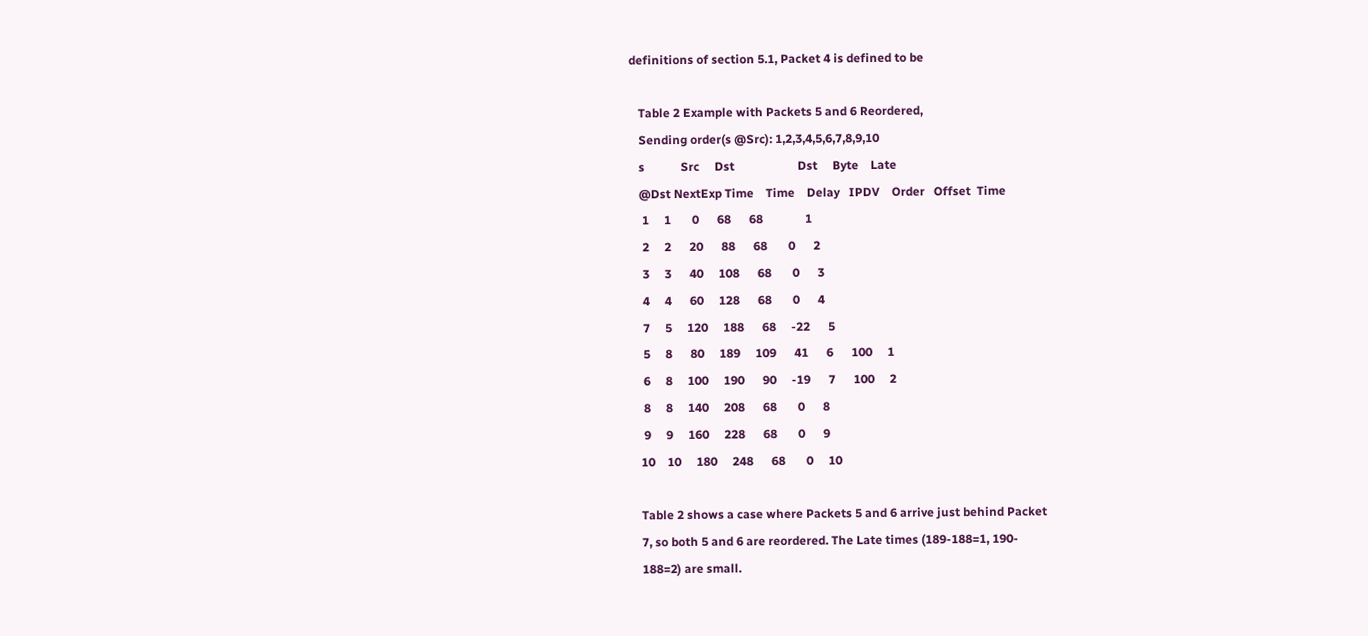definitions of section 5.1, Packet 4 is defined to be

   Table 2 Example with Packets 5 and 6 Reordered,
   Sending order(s @Src): 1,2,3,4,5,6,7,8,9,10
   s            Src     Dst                     Dst     Byte    Late
   @Dst NextExp Time    Time    Delay   IPDV    Order   Offset  Time
    1     1       0      68      68              1
    2     2      20      88      68       0      2
    3     3      40     108      68       0      3
    4     4      60     128      68       0      4
    7     5     120     188      68     -22      5
    5     8      80     189     109      41      6      100     1
    6     8     100     190      90     -19      7      100     2
    8     8     140     208      68       0      8
    9     9     160     228      68       0      9
   10    10     180     248      68       0     10

   Table 2 shows a case where Packets 5 and 6 arrive just behind Packet
   7, so both 5 and 6 are reordered. The Late times (189-188=1, 190-
   188=2) are small.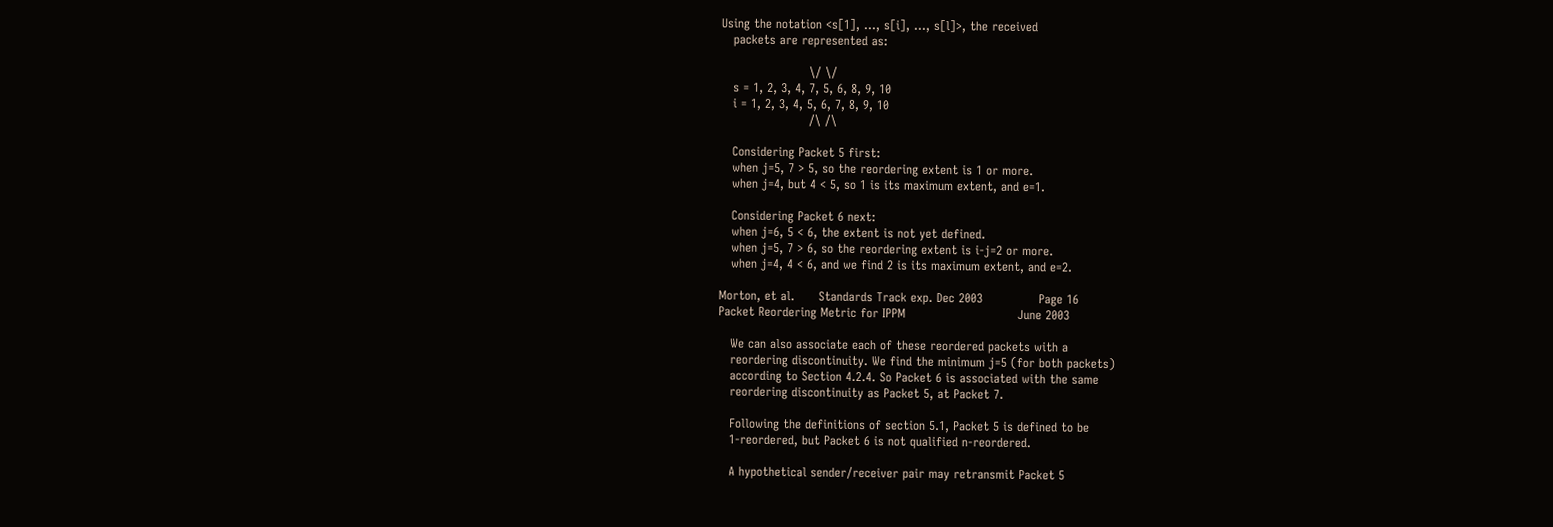Using the notation <s[1], ..., s[i], ..., s[l]>, the received
   packets are represented as:

                      \/ \/
   s = 1, 2, 3, 4, 7, 5, 6, 8, 9, 10
   i = 1, 2, 3, 4, 5, 6, 7, 8, 9, 10
                      /\ /\

   Considering Packet 5 first:
   when j=5, 7 > 5, so the reordering extent is 1 or more.
   when j=4, but 4 < 5, so 1 is its maximum extent, and e=1.

   Considering Packet 6 next:
   when j=6, 5 < 6, the extent is not yet defined.
   when j=5, 7 > 6, so the reordering extent is i-j=2 or more.
   when j=4, 4 < 6, and we find 2 is its maximum extent, and e=2.

Morton, et al.      Standards Track exp. Dec 2003              Page 16
Packet Reordering Metric for IPPM                            June 2003

   We can also associate each of these reordered packets with a
   reordering discontinuity. We find the minimum j=5 (for both packets)
   according to Section 4.2.4. So Packet 6 is associated with the same
   reordering discontinuity as Packet 5, at Packet 7.

   Following the definitions of section 5.1, Packet 5 is defined to be
   1-reordered, but Packet 6 is not qualified n-reordered.

   A hypothetical sender/receiver pair may retransmit Packet 5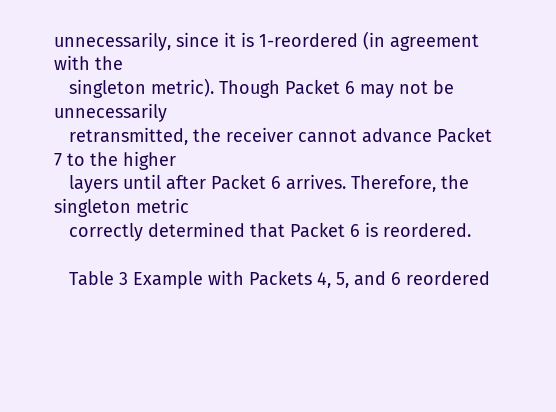unnecessarily, since it is 1-reordered (in agreement with the
   singleton metric). Though Packet 6 may not be unnecessarily
   retransmitted, the receiver cannot advance Packet 7 to the higher
   layers until after Packet 6 arrives. Therefore, the singleton metric
   correctly determined that Packet 6 is reordered.

   Table 3 Example with Packets 4, 5, and 6 reordered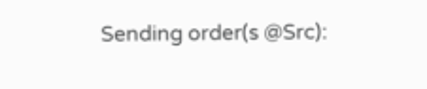Sending order(s @Src):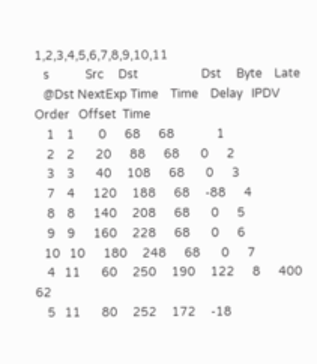1,2,3,4,5,6,7,8,9,10,11
   s            Src     Dst                     Dst     Byte    Late
   @Dst NextExp Time    Time    Delay   IPDV    Order   Offset  Time
    1    1        0      68      68              1
    2    2       20      88      68       0      2
    3    3       40     108      68       0      3
    7    4      120     188      68     -88      4
    8    8      140     208      68       0      5
    9    9      160     228      68       0      6
   10   10      180     248      68       0      7
    4   11       60     250     190     122      8      400     62
    5   11       80     252     172     -18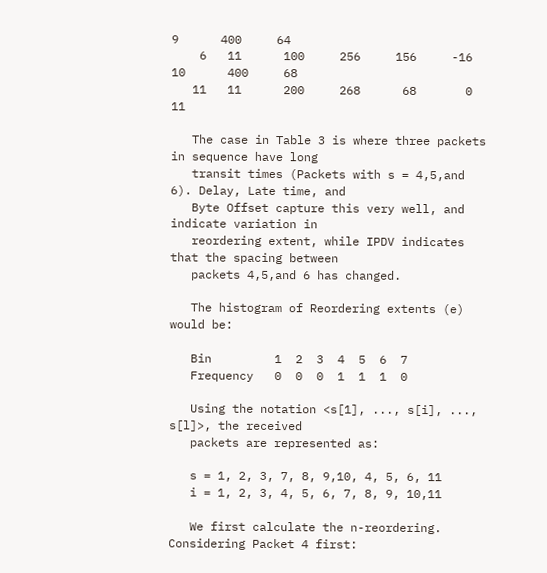9      400     64
    6   11      100     256     156     -16     10      400     68
   11   11      200     268      68       0     11

   The case in Table 3 is where three packets in sequence have long
   transit times (Packets with s = 4,5,and 6). Delay, Late time, and
   Byte Offset capture this very well, and indicate variation in
   reordering extent, while IPDV indicates that the spacing between
   packets 4,5,and 6 has changed.

   The histogram of Reordering extents (e) would be:

   Bin         1  2  3  4  5  6  7
   Frequency   0  0  0  1  1  1  0

   Using the notation <s[1], ..., s[i], ..., s[l]>, the received
   packets are represented as:

   s = 1, 2, 3, 7, 8, 9,10, 4, 5, 6, 11
   i = 1, 2, 3, 4, 5, 6, 7, 8, 9, 10,11

   We first calculate the n-reordering. Considering Packet 4 first: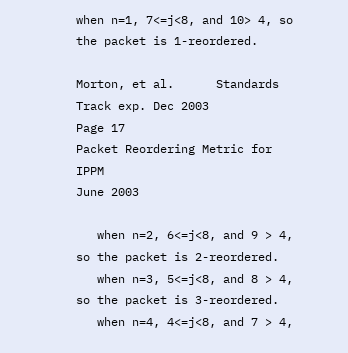when n=1, 7<=j<8, and 10> 4, so the packet is 1-reordered.

Morton, et al.      Standards Track exp. Dec 2003              Page 17
Packet Reordering Metric for IPPM                            June 2003

   when n=2, 6<=j<8, and 9 > 4, so the packet is 2-reordered.
   when n=3, 5<=j<8, and 8 > 4, so the packet is 3-reordered.
   when n=4, 4<=j<8, and 7 > 4,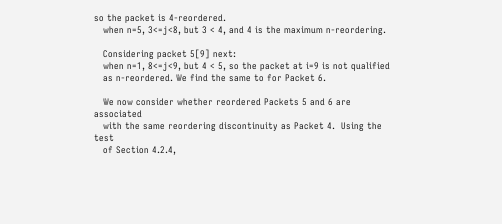so the packet is 4-reordered.
   when n=5, 3<=j<8, but 3 < 4, and 4 is the maximum n-reordering.

   Considering packet 5[9] next:
   when n=1, 8<=j<9, but 4 < 5, so the packet at i=9 is not qualified
   as n-reordered. We find the same to for Packet 6.

   We now consider whether reordered Packets 5 and 6 are associated
   with the same reordering discontinuity as Packet 4.  Using the test
   of Section 4.2.4,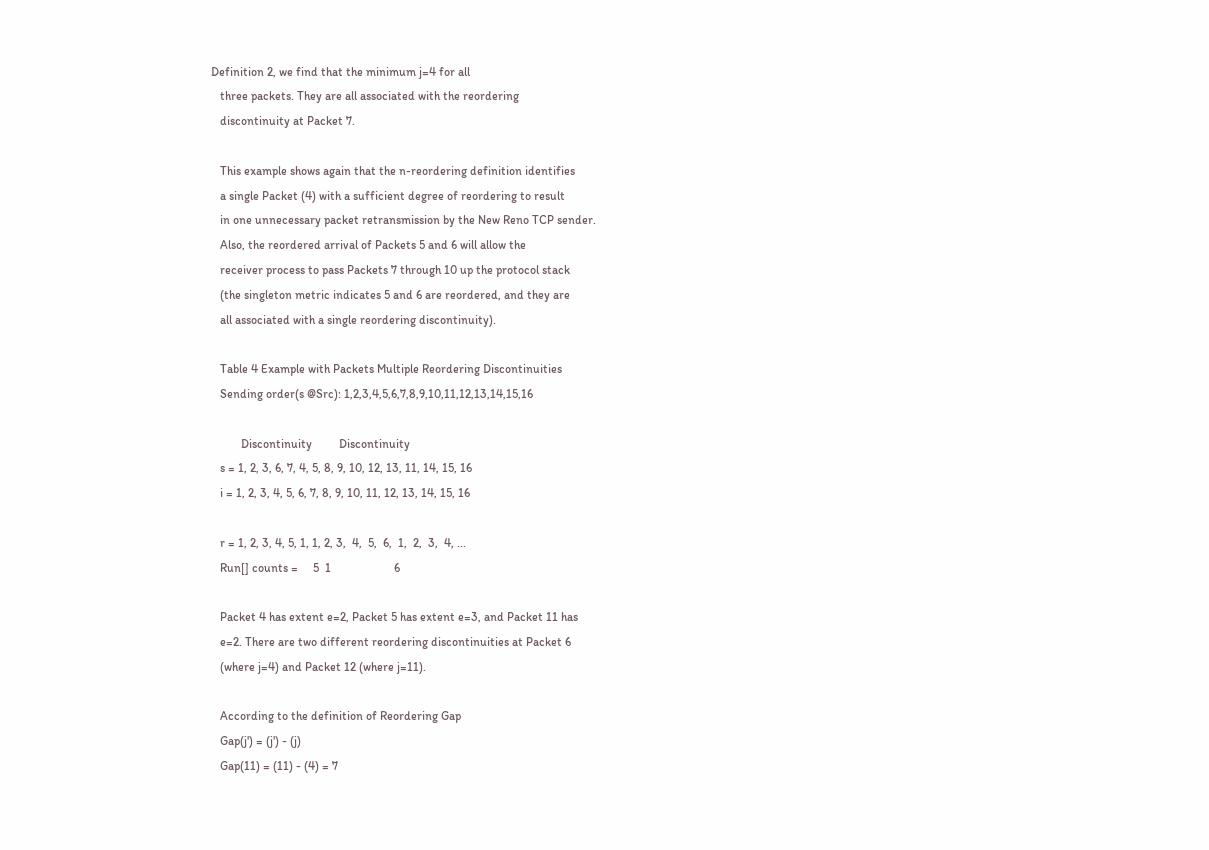Definition 2, we find that the minimum j=4 for all
   three packets. They are all associated with the reordering
   discontinuity at Packet 7.

   This example shows again that the n-reordering definition identifies
   a single Packet (4) with a sufficient degree of reordering to result
   in one unnecessary packet retransmission by the New Reno TCP sender.
   Also, the reordered arrival of Packets 5 and 6 will allow the
   receiver process to pass Packets 7 through 10 up the protocol stack
   (the singleton metric indicates 5 and 6 are reordered, and they are
   all associated with a single reordering discontinuity).

   Table 4 Example with Packets Multiple Reordering Discontinuities
   Sending order(s @Src): 1,2,3,4,5,6,7,8,9,10,11,12,13,14,15,16

          Discontinuity         Discontinuity
   s = 1, 2, 3, 6, 7, 4, 5, 8, 9, 10, 12, 13, 11, 14, 15, 16
   i = 1, 2, 3, 4, 5, 6, 7, 8, 9, 10, 11, 12, 13, 14, 15, 16

   r = 1, 2, 3, 4, 5, 1, 1, 2, 3,  4,  5,  6,  1,  2,  3,  4, ...
   Run[] counts =     5  1                     6

   Packet 4 has extent e=2, Packet 5 has extent e=3, and Packet 11 has
   e=2. There are two different reordering discontinuities at Packet 6
   (where j=4) and Packet 12 (where j=11).

   According to the definition of Reordering Gap
   Gap(j') = (j') - (j)
   Gap(11) = (11) - (4) = 7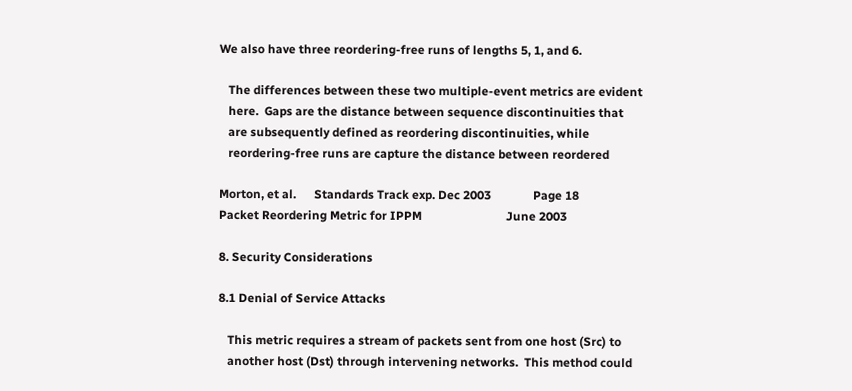We also have three reordering-free runs of lengths 5, 1, and 6.

   The differences between these two multiple-event metrics are evident
   here.  Gaps are the distance between sequence discontinuities that
   are subsequently defined as reordering discontinuities, while
   reordering-free runs are capture the distance between reordered

Morton, et al.      Standards Track exp. Dec 2003              Page 18
Packet Reordering Metric for IPPM                            June 2003

8. Security Considerations

8.1 Denial of Service Attacks

   This metric requires a stream of packets sent from one host (Src) to
   another host (Dst) through intervening networks.  This method could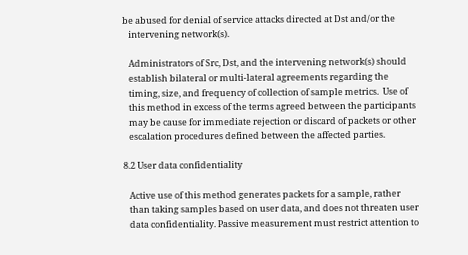be abused for denial of service attacks directed at Dst and/or the
   intervening network(s).

   Administrators of Src, Dst, and the intervening network(s) should
   establish bilateral or multi-lateral agreements regarding the
   timing, size, and frequency of collection of sample metrics.  Use of
   this method in excess of the terms agreed between the participants
   may be cause for immediate rejection or discard of packets or other
   escalation procedures defined between the affected parties.

8.2 User data confidentiality

   Active use of this method generates packets for a sample, rather
   than taking samples based on user data, and does not threaten user
   data confidentiality. Passive measurement must restrict attention to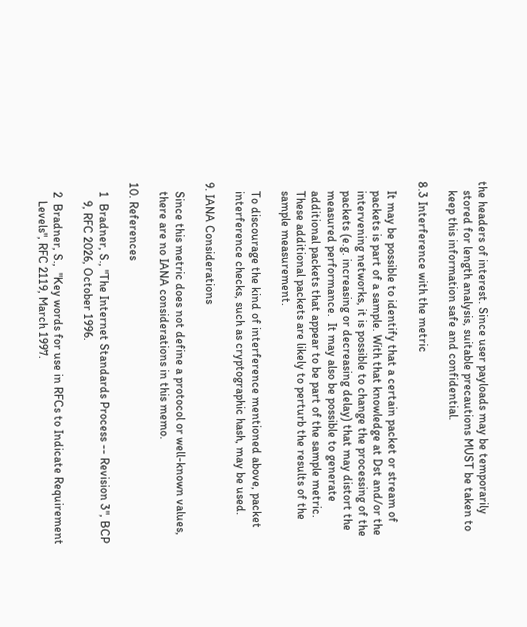the headers of interest. Since user payloads may be temporarily
   stored for length analysis, suitable precautions MUST be taken to
   keep this information safe and confidential.

8.3 Interference with the metric

   It may be possible to identify that a certain packet or stream of
   packets is part of a sample. With that knowledge at Dst and/or the
   intervening networks, it is possible to change the processing of the
   packets (e.g. increasing or decreasing delay) that may distort the
   measured performance.  It may also be possible to generate
   additional packets that appear to be part of the sample metric.
   These additional packets are likely to perturb the results of the
   sample measurement.

   To discourage the kind of interference mentioned above, packet
   interference checks, such as cryptographic hash, may be used.

9. IANA Considerations

   Since this metric does not define a protocol or well-known values,
   there are no IANA considerations in this memo.

10. References

   1  Bradner, S., "The Internet Standards Process -- Revision 3", BCP
      9, RFC 2026, October 1996.

   2  Bradner, S.,  "Key words for use in RFCs to Indicate Requirement
      Levels", RFC 2119, March 1997.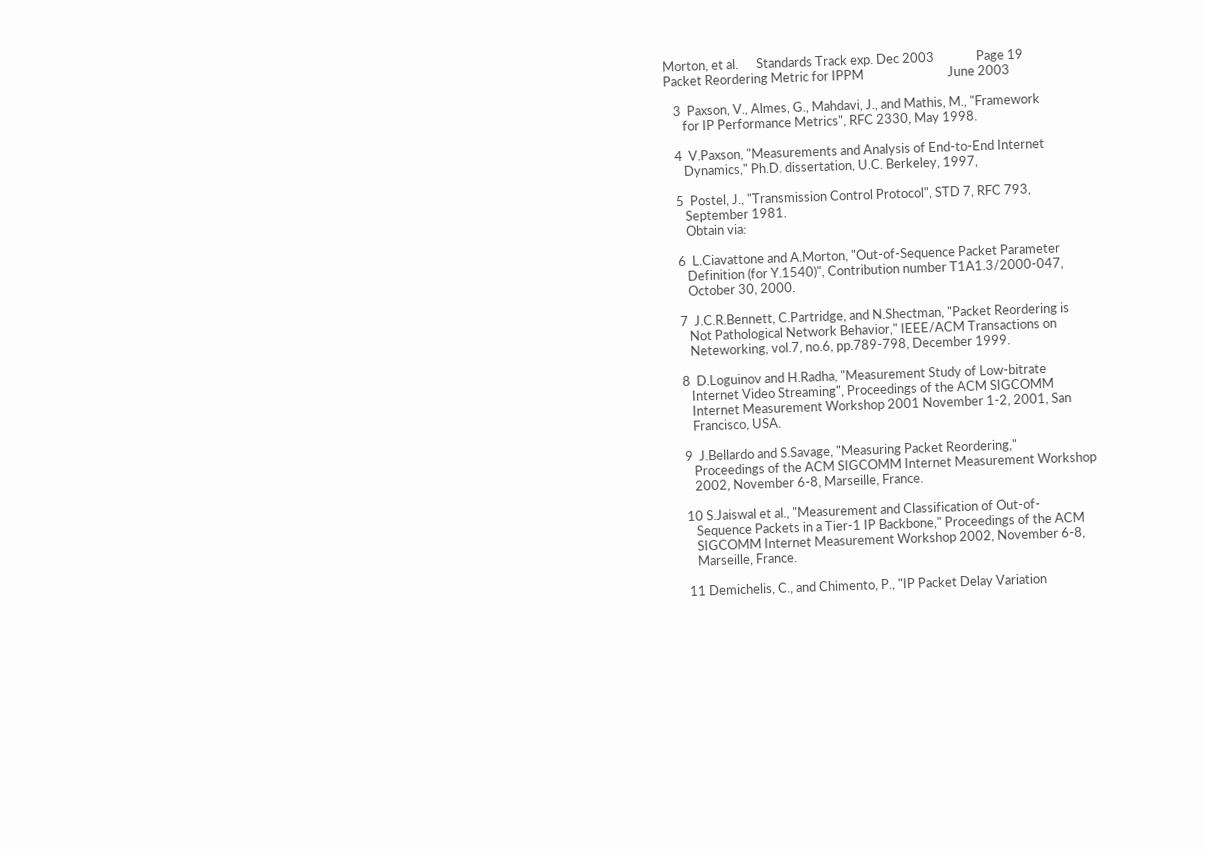Morton, et al.      Standards Track exp. Dec 2003              Page 19
Packet Reordering Metric for IPPM                            June 2003

   3  Paxson, V., Almes, G., Mahdavi, J., and Mathis, M., "Framework
      for IP Performance Metrics", RFC 2330, May 1998.

   4  V.Paxson, "Measurements and Analysis of End-to-End Internet
      Dynamics," Ph.D. dissertation, U.C. Berkeley, 1997,

   5  Postel, J., "Transmission Control Protocol", STD 7, RFC 793,
      September 1981.
      Obtain via:

   6  L.Ciavattone and A.Morton, "Out-of-Sequence Packet Parameter
      Definition (for Y.1540)", Contribution number T1A1.3/2000-047,
      October 30, 2000.

   7  J.C.R.Bennett, C.Partridge, and N.Shectman, "Packet Reordering is
      Not Pathological Network Behavior," IEEE/ACM Transactions on
      Neteworking, vol.7, no.6, pp.789-798, December 1999.

   8  D.Loguinov and H.Radha, "Measurement Study of Low-bitrate
      Internet Video Streaming", Proceedings of the ACM SIGCOMM
      Internet Measurement Workshop 2001 November 1-2, 2001, San
      Francisco, USA.

   9  J.Bellardo and S.Savage, "Measuring Packet Reordering,"
      Proceedings of the ACM SIGCOMM Internet Measurement Workshop
      2002, November 6-8, Marseille, France.

   10 S.Jaiswal et al., "Measurement and Classification of Out-of-
      Sequence Packets in a Tier-1 IP Backbone," Proceedings of the ACM
      SIGCOMM Internet Measurement Workshop 2002, November 6-8,
      Marseille, France.

   11 Demichelis, C., and Chimento, P., "IP Packet Delay Variation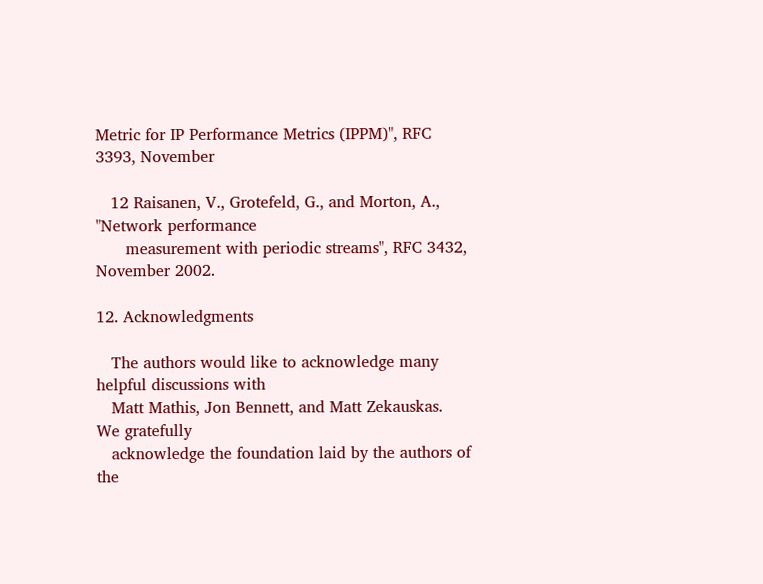Metric for IP Performance Metrics (IPPM)", RFC 3393, November

   12 Raisanen, V., Grotefeld, G., and Morton, A., "Network performance
      measurement with periodic streams", RFC 3432, November 2002.

12. Acknowledgments

   The authors would like to acknowledge many helpful discussions with
   Matt Mathis, Jon Bennett, and Matt Zekauskas.  We gratefully
   acknowledge the foundation laid by the authors of the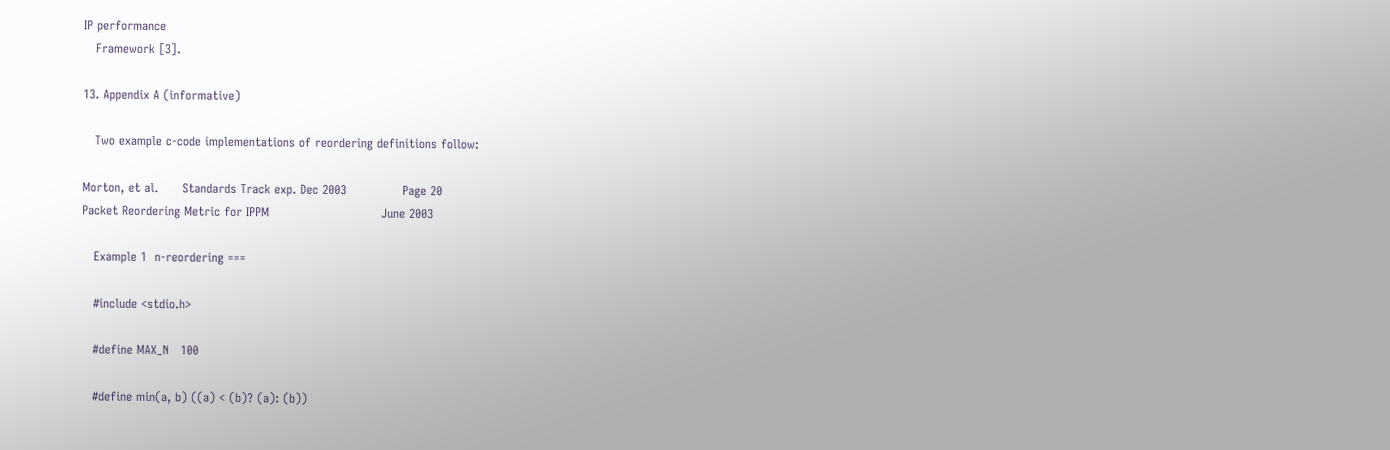IP performance
   Framework [3].

13. Appendix A (informative)

   Two example c-code implementations of reordering definitions follow:

Morton, et al.      Standards Track exp. Dec 2003              Page 20
Packet Reordering Metric for IPPM                            June 2003

   Example 1  n-reordering ===

   #include <stdio.h>

   #define MAX_N   100

   #define min(a, b) ((a) < (b)? (a): (b))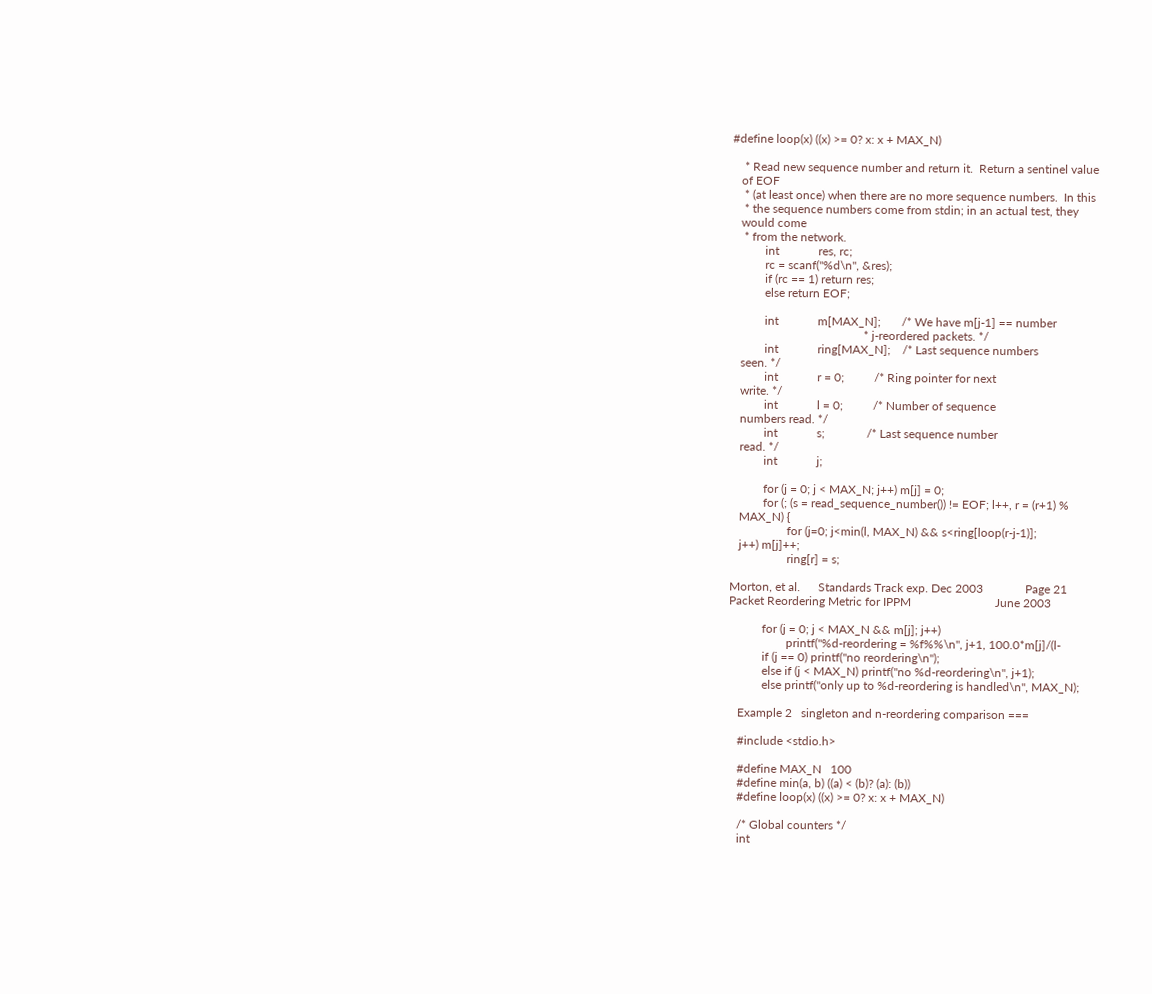#define loop(x) ((x) >= 0? x: x + MAX_N)

    * Read new sequence number and return it.  Return a sentinel value
   of EOF
    * (at least once) when there are no more sequence numbers.  In this
    * the sequence numbers come from stdin; in an actual test, they
   would come
    * from the network.
           int             res, rc;
           rc = scanf("%d\n", &res);
           if (rc == 1) return res;
           else return EOF;

           int             m[MAX_N];       /* We have m[j-1] == number
                                            * j-reordered packets. */
           int             ring[MAX_N];    /* Last sequence numbers
   seen. */
           int             r = 0;          /* Ring pointer for next
   write. */
           int             l = 0;          /* Number of sequence
   numbers read. */
           int             s;              /* Last sequence number
   read. */
           int             j;

           for (j = 0; j < MAX_N; j++) m[j] = 0;
           for (; (s = read_sequence_number()) != EOF; l++, r = (r+1) %
   MAX_N) {
                   for (j=0; j<min(l, MAX_N) && s<ring[loop(r-j-1)];
   j++) m[j]++;
                   ring[r] = s;

Morton, et al.      Standards Track exp. Dec 2003              Page 21
Packet Reordering Metric for IPPM                            June 2003

           for (j = 0; j < MAX_N && m[j]; j++)
                   printf("%d-reordering = %f%%\n", j+1, 100.0*m[j]/(l-
           if (j == 0) printf("no reordering\n");
           else if (j < MAX_N) printf("no %d-reordering\n", j+1);
           else printf("only up to %d-reordering is handled\n", MAX_N);

   Example 2   singleton and n-reordering comparison ===

   #include <stdio.h>

   #define MAX_N   100
   #define min(a, b) ((a) < (b)? (a): (b))
   #define loop(x) ((x) >= 0? x: x + MAX_N)

   /* Global counters */
   int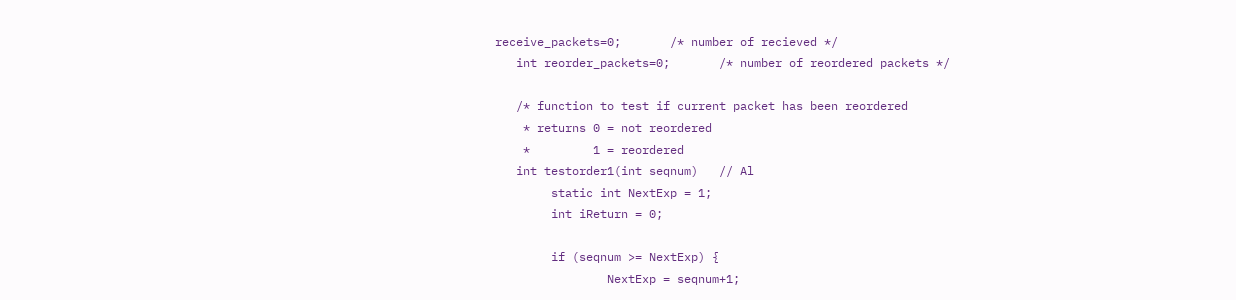receive_packets=0;       /* number of recieved */
   int reorder_packets=0;       /* number of reordered packets */

   /* function to test if current packet has been reordered
    * returns 0 = not reordered
    *         1 = reordered
   int testorder1(int seqnum)   // Al
        static int NextExp = 1;
        int iReturn = 0;

        if (seqnum >= NextExp) {
                NextExp = seqnum+1;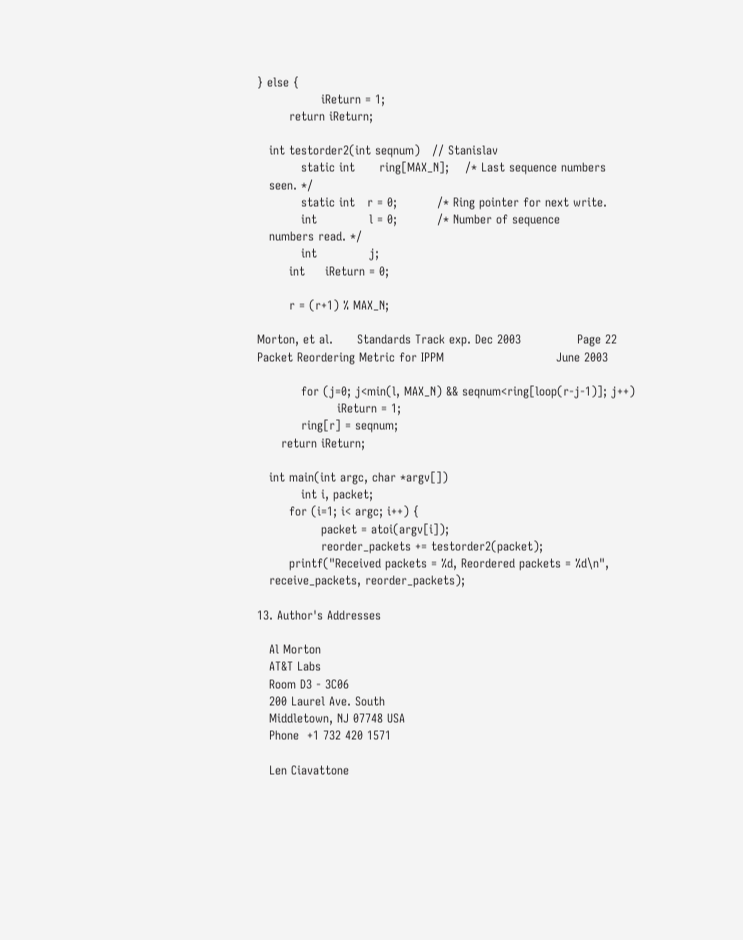} else {
                iReturn = 1;
        return iReturn;

   int testorder2(int seqnum)   // Stanislav
           static int      ring[MAX_N];    /* Last sequence numbers
   seen. */
           static int   r = 0;          /* Ring pointer for next write.
           int             l = 0;          /* Number of sequence
   numbers read. */
           int             j;
        int     iReturn = 0;

        r = (r+1) % MAX_N;

Morton, et al.      Standards Track exp. Dec 2003              Page 22
Packet Reordering Metric for IPPM                            June 2003

           for (j=0; j<min(l, MAX_N) && seqnum<ring[loop(r-j-1)]; j++)
                    iReturn = 1;
           ring[r] = seqnum;
      return iReturn;

   int main(int argc, char *argv[])
           int i, packet;
        for (i=1; i< argc; i++) {
                packet = atoi(argv[i]);
                reorder_packets += testorder2(packet);
        printf("Received packets = %d, Reordered packets = %d\n",
   receive_packets, reorder_packets);

13. Author's Addresses

   Al Morton
   AT&T Labs
   Room D3 - 3C06
   200 Laurel Ave. South
   Middletown, NJ 07748 USA
   Phone  +1 732 420 1571

   Len Ciavattone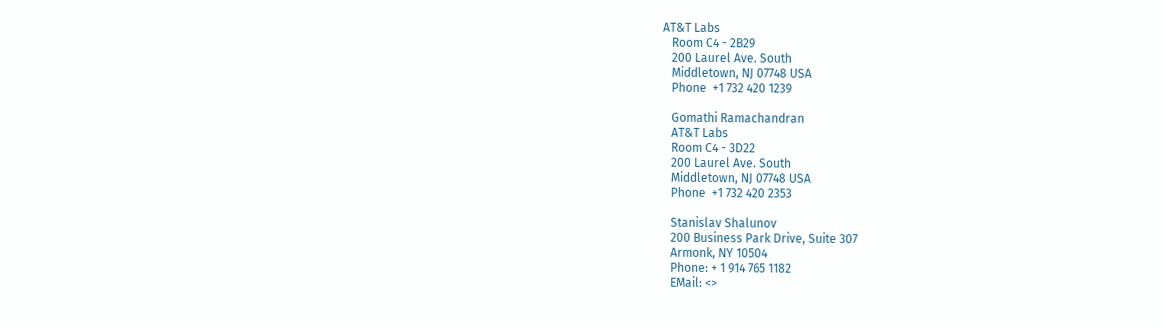AT&T Labs
   Room C4 - 2B29
   200 Laurel Ave. South
   Middletown, NJ 07748 USA
   Phone  +1 732 420 1239

   Gomathi Ramachandran
   AT&T Labs
   Room C4 - 3D22
   200 Laurel Ave. South
   Middletown, NJ 07748 USA
   Phone  +1 732 420 2353

   Stanislav Shalunov
   200 Business Park Drive, Suite 307
   Armonk, NY 10504
   Phone: + 1 914 765 1182
   EMail: <>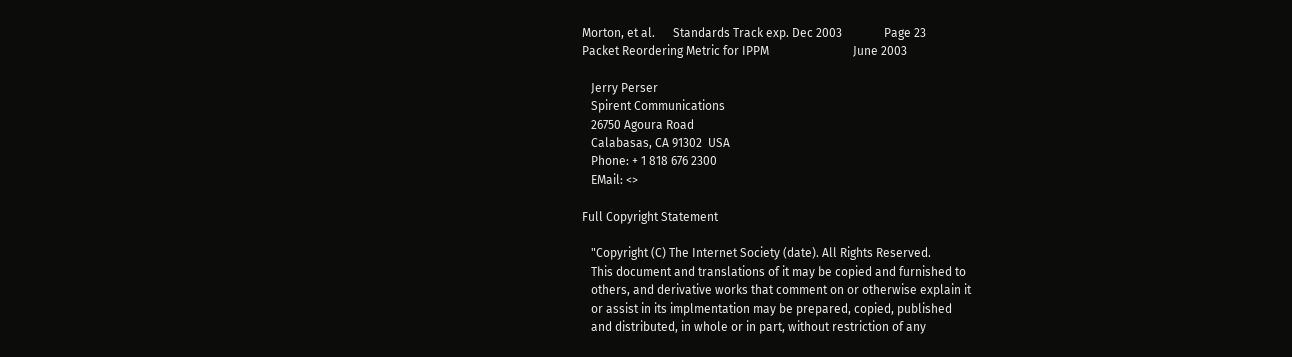Morton, et al.      Standards Track exp. Dec 2003              Page 23
Packet Reordering Metric for IPPM                            June 2003

   Jerry Perser
   Spirent Communications
   26750 Agoura Road
   Calabasas, CA 91302  USA
   Phone: + 1 818 676 2300
   EMail: <>

Full Copyright Statement

   "Copyright (C) The Internet Society (date). All Rights Reserved.
   This document and translations of it may be copied and furnished to
   others, and derivative works that comment on or otherwise explain it
   or assist in its implmentation may be prepared, copied, published
   and distributed, in whole or in part, without restriction of any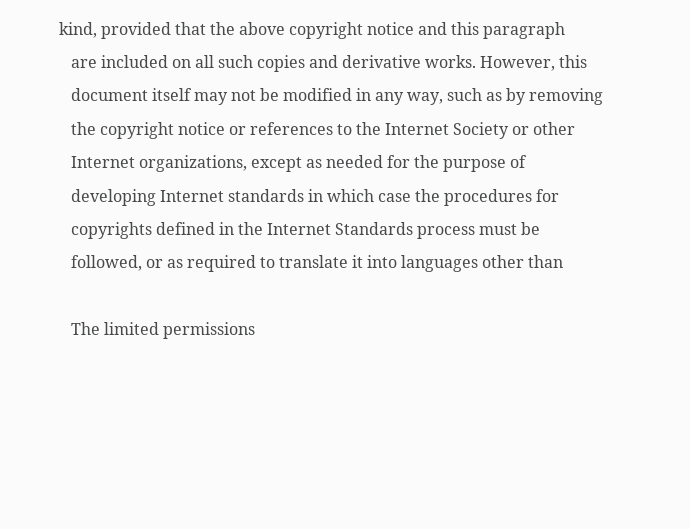kind, provided that the above copyright notice and this paragraph
   are included on all such copies and derivative works. However, this
   document itself may not be modified in any way, such as by removing
   the copyright notice or references to the Internet Society or other
   Internet organizations, except as needed for the purpose of
   developing Internet standards in which case the procedures for
   copyrights defined in the Internet Standards process must be
   followed, or as required to translate it into languages other than

   The limited permissions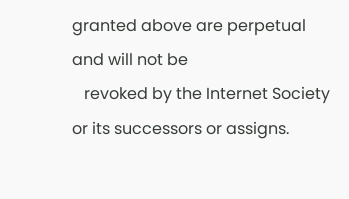granted above are perpetual and will not be
   revoked by the Internet Society or its successors or assigns.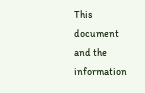This document and the information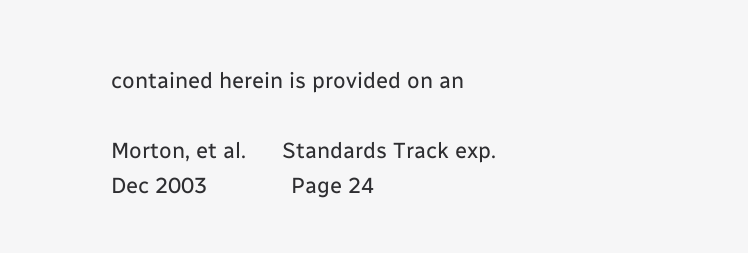contained herein is provided on an

Morton, et al.      Standards Track exp. Dec 2003              Page 24